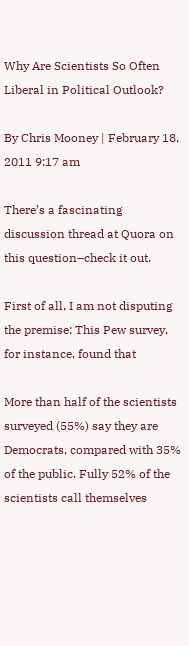Why Are Scientists So Often Liberal in Political Outlook?

By Chris Mooney | February 18, 2011 9:17 am

There’s a fascinating discussion thread at Quora on this question–check it out.

First of all, I am not disputing the premise: This Pew survey, for instance, found that

More than half of the scientists surveyed (55%) say they are Democrats, compared with 35% of the public. Fully 52% of the scientists call themselves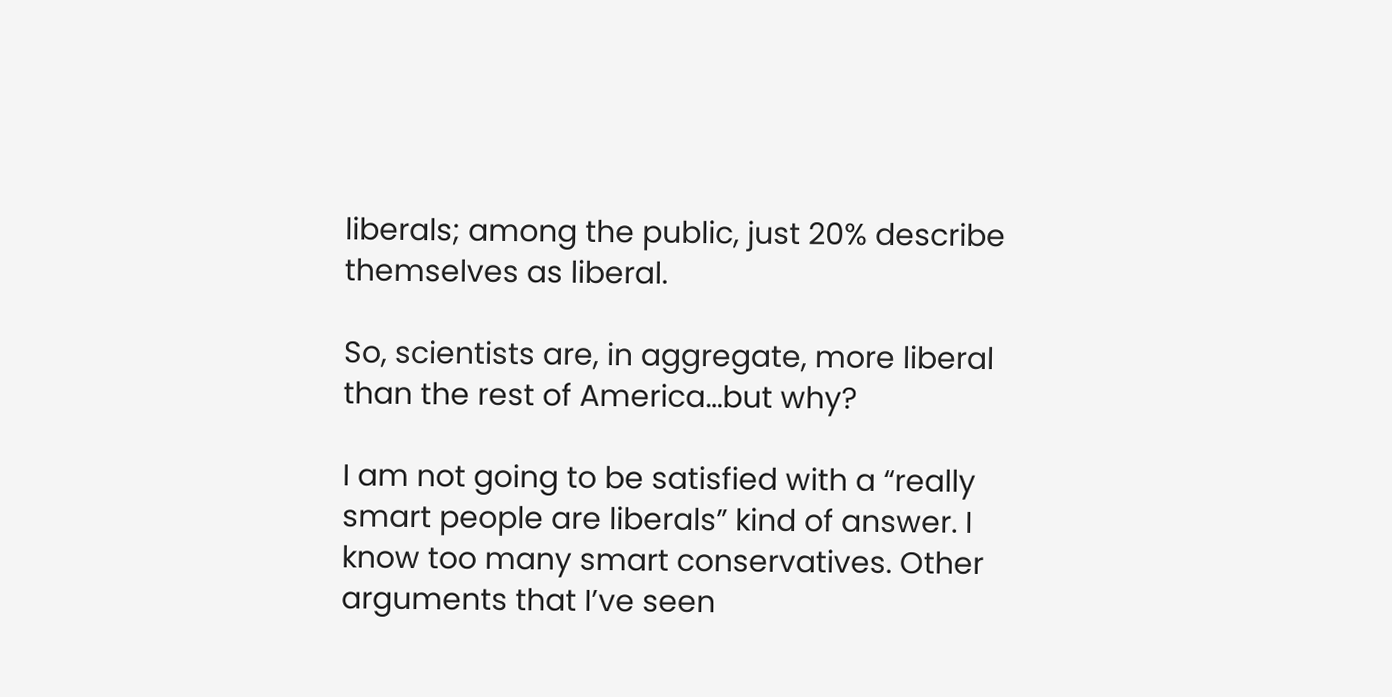liberals; among the public, just 20% describe themselves as liberal.

So, scientists are, in aggregate, more liberal than the rest of America…but why?

I am not going to be satisfied with a “really smart people are liberals” kind of answer. I know too many smart conservatives. Other arguments that I’ve seen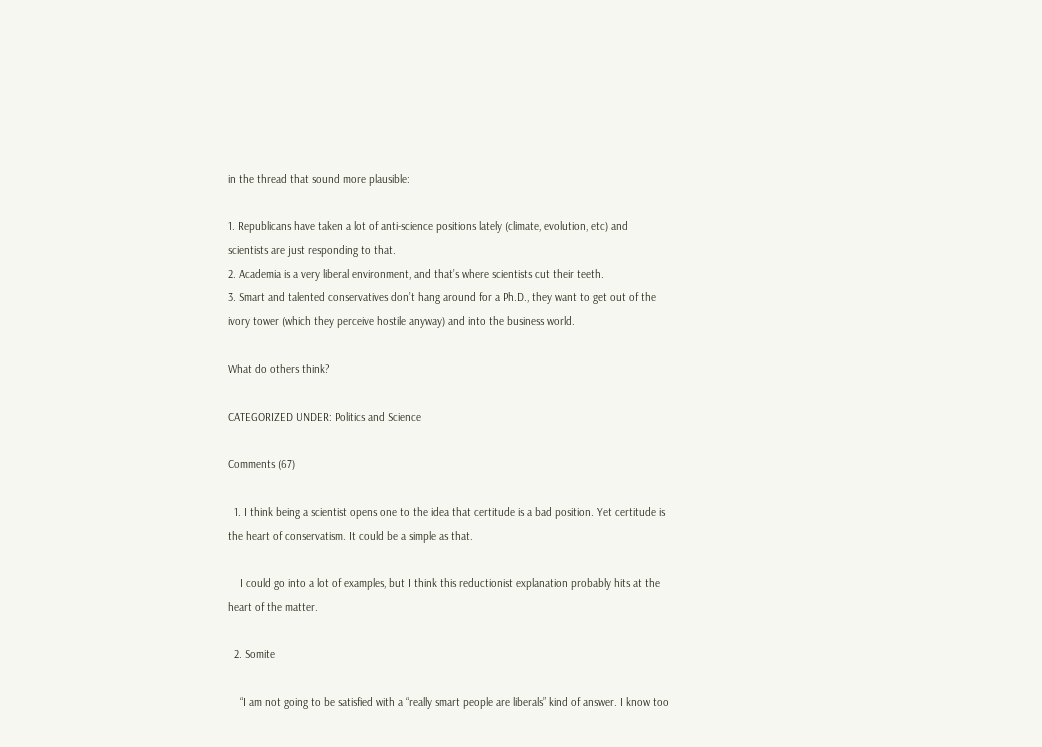in the thread that sound more plausible:

1. Republicans have taken a lot of anti-science positions lately (climate, evolution, etc) and scientists are just responding to that.
2. Academia is a very liberal environment, and that’s where scientists cut their teeth.
3. Smart and talented conservatives don’t hang around for a Ph.D., they want to get out of the ivory tower (which they perceive hostile anyway) and into the business world.

What do others think?

CATEGORIZED UNDER: Politics and Science

Comments (67)

  1. I think being a scientist opens one to the idea that certitude is a bad position. Yet certitude is the heart of conservatism. It could be a simple as that.

    I could go into a lot of examples, but I think this reductionist explanation probably hits at the heart of the matter.

  2. Somite

    “I am not going to be satisfied with a “really smart people are liberals” kind of answer. I know too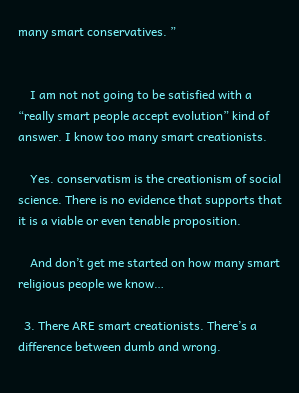many smart conservatives. ”


    I am not not going to be satisfied with a “really smart people accept evolution” kind of answer. I know too many smart creationists.

    Yes. conservatism is the creationism of social science. There is no evidence that supports that it is a viable or even tenable proposition.

    And don’t get me started on how many smart religious people we know…

  3. There ARE smart creationists. There’s a difference between dumb and wrong.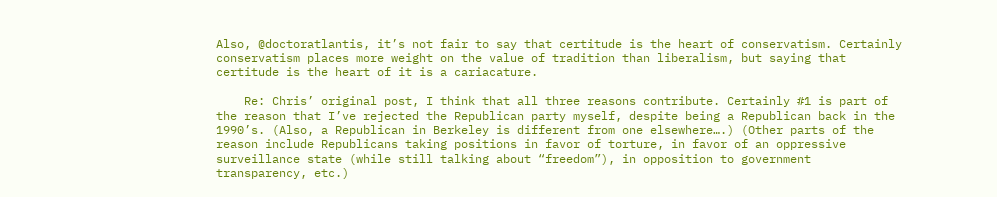Also, @doctoratlantis, it’s not fair to say that certitude is the heart of conservatism. Certainly conservatism places more weight on the value of tradition than liberalism, but saying that certitude is the heart of it is a cariacature.

    Re: Chris’ original post, I think that all three reasons contribute. Certainly #1 is part of the reason that I’ve rejected the Republican party myself, despite being a Republican back in the 1990’s. (Also, a Republican in Berkeley is different from one elsewhere….) (Other parts of the reason include Republicans taking positions in favor of torture, in favor of an oppressive surveillance state (while still talking about “freedom”), in opposition to government transparency, etc.)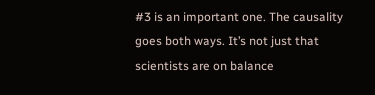#3 is an important one. The causality goes both ways. It’s not just that scientists are on balance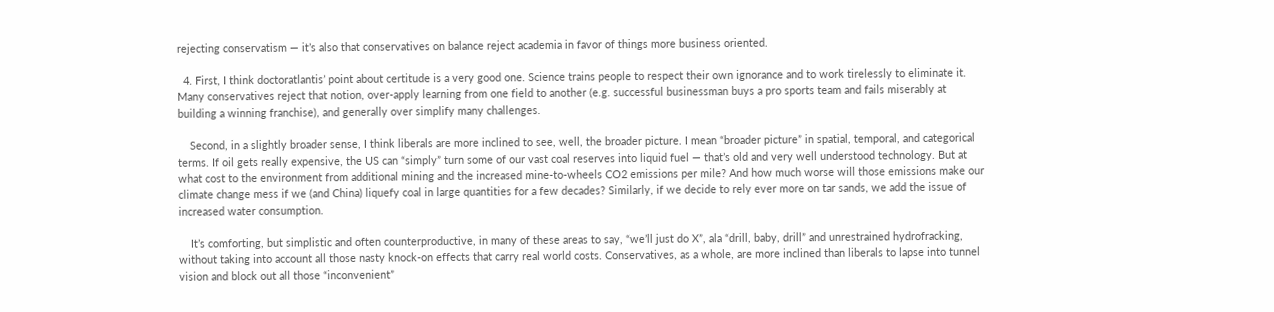rejecting conservatism — it’s also that conservatives on balance reject academia in favor of things more business oriented.

  4. First, I think doctoratlantis’ point about certitude is a very good one. Science trains people to respect their own ignorance and to work tirelessly to eliminate it. Many conservatives reject that notion, over-apply learning from one field to another (e.g. successful businessman buys a pro sports team and fails miserably at building a winning franchise), and generally over simplify many challenges.

    Second, in a slightly broader sense, I think liberals are more inclined to see, well, the broader picture. I mean “broader picture” in spatial, temporal, and categorical terms. If oil gets really expensive, the US can “simply” turn some of our vast coal reserves into liquid fuel — that’s old and very well understood technology. But at what cost to the environment from additional mining and the increased mine-to-wheels CO2 emissions per mile? And how much worse will those emissions make our climate change mess if we (and China) liquefy coal in large quantities for a few decades? Similarly, if we decide to rely ever more on tar sands, we add the issue of increased water consumption.

    It’s comforting, but simplistic and often counterproductive, in many of these areas to say, “we’ll just do X”, ala “drill, baby, drill” and unrestrained hydrofracking, without taking into account all those nasty knock-on effects that carry real world costs. Conservatives, as a whole, are more inclined than liberals to lapse into tunnel vision and block out all those “inconvenient”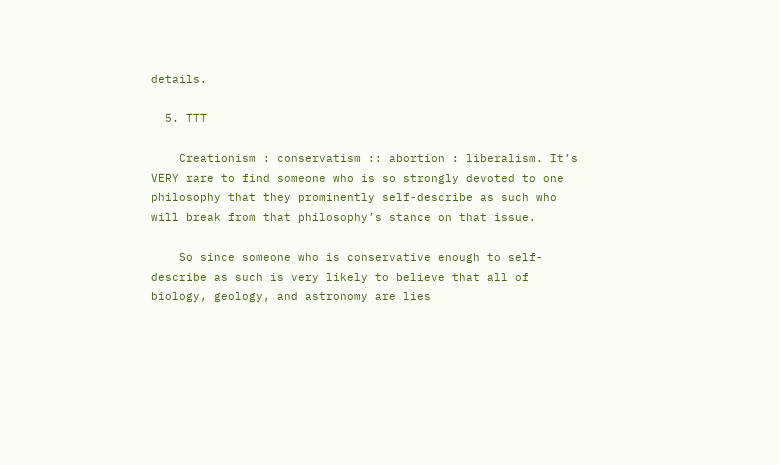details.

  5. TTT

    Creationism : conservatism :: abortion : liberalism. It’s VERY rare to find someone who is so strongly devoted to one philosophy that they prominently self-describe as such who will break from that philosophy’s stance on that issue.

    So since someone who is conservative enough to self-describe as such is very likely to believe that all of biology, geology, and astronomy are lies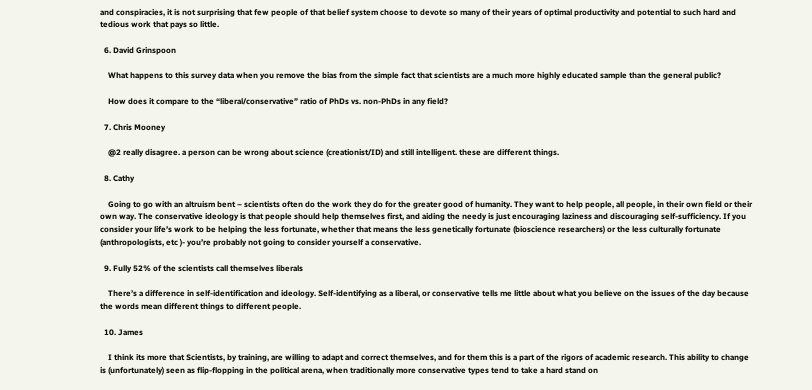and conspiracies, it is not surprising that few people of that belief system choose to devote so many of their years of optimal productivity and potential to such hard and tedious work that pays so little.

  6. David Grinspoon

    What happens to this survey data when you remove the bias from the simple fact that scientists are a much more highly educated sample than the general public?

    How does it compare to the “liberal/conservative” ratio of PhDs vs. non-PhDs in any field?

  7. Chris Mooney

    @2 really disagree. a person can be wrong about science (creationist/ID) and still intelligent. these are different things.

  8. Cathy

    Going to go with an altruism bent – scientists often do the work they do for the greater good of humanity. They want to help people, all people, in their own field or their own way. The conservative ideology is that people should help themselves first, and aiding the needy is just encouraging laziness and discouraging self-sufficiency. If you consider your life’s work to be helping the less fortunate, whether that means the less genetically fortunate (bioscience researchers) or the less culturally fortunate (anthropologists, etc )- you’re probably not going to consider yourself a conservative.

  9. Fully 52% of the scientists call themselves liberals

    There’s a difference in self-identification and ideology. Self-identifying as a liberal, or conservative tells me little about what you believe on the issues of the day because the words mean different things to different people.

  10. James

    I think its more that Scientists, by training, are willing to adapt and correct themselves, and for them this is a part of the rigors of academic research. This ability to change is (unfortunately) seen as flip-flopping in the political arena, when traditionally more conservative types tend to take a hard stand on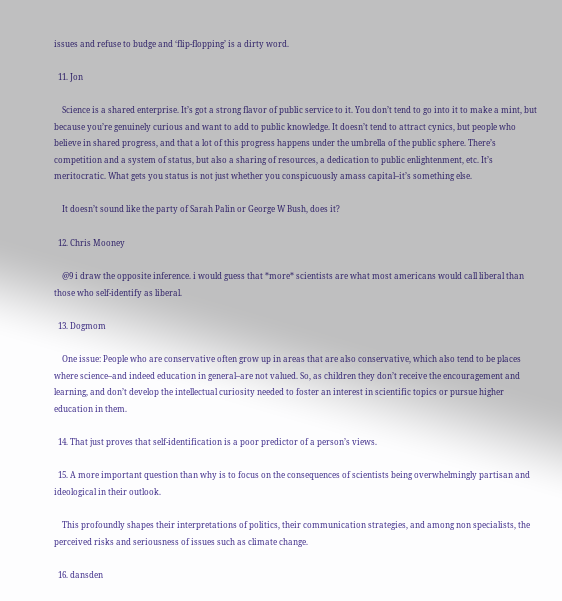issues and refuse to budge and ‘flip-flopping’ is a dirty word.

  11. Jon

    Science is a shared enterprise. It’s got a strong flavor of public service to it. You don’t tend to go into it to make a mint, but because you’re genuinely curious and want to add to public knowledge. It doesn’t tend to attract cynics, but people who believe in shared progress, and that a lot of this progress happens under the umbrella of the public sphere. There’s competition and a system of status, but also a sharing of resources, a dedication to public enlightenment, etc. It’s meritocratic. What gets you status is not just whether you conspicuously amass capital–it’s something else.

    It doesn’t sound like the party of Sarah Palin or George W Bush, does it?

  12. Chris Mooney

    @9 i draw the opposite inference. i would guess that *more* scientists are what most americans would call liberal than those who self-identify as liberal.

  13. Dogmom

    One issue: People who are conservative often grow up in areas that are also conservative, which also tend to be places where science–and indeed education in general–are not valued. So, as children they don’t receive the encouragement and learning, and don’t develop the intellectual curiosity needed to foster an interest in scientific topics or pursue higher education in them.

  14. That just proves that self-identification is a poor predictor of a person’s views.

  15. A more important question than why is to focus on the consequences of scientists being overwhelmingly partisan and ideological in their outlook.

    This profoundly shapes their interpretations of politics, their communication strategies, and among non specialists, the perceived risks and seriousness of issues such as climate change.

  16. dansden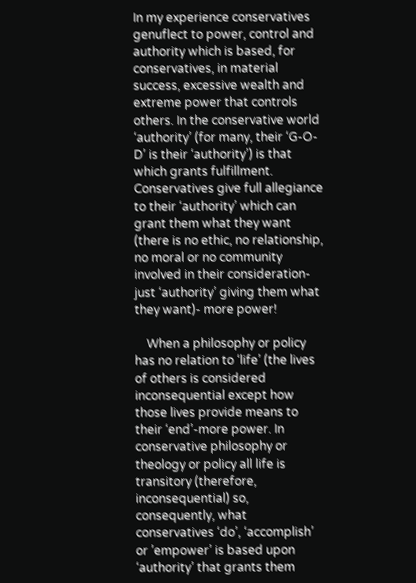In my experience conservatives genuflect to power, control and authority which is based, for conservatives, in material success, excessive wealth and extreme power that controls others. In the conservative world ‘authority’ (for many, their ‘G-O-D’ is their ‘authority’) is that which grants fulfillment. Conservatives give full allegiance to their ‘authority’ which can grant them what they want (there is no ethic, no relationship, no moral or no community involved in their consideration- just ‘authority’ giving them what they want)- more power!

    When a philosophy or policy has no relation to ‘life’ (the lives of others is considered inconsequential except how those lives provide means to their ‘end’-more power. In conservative philosophy or theology or policy all life is transitory (therefore, inconsequential) so, consequently, what conservatives ‘do’, ‘accomplish’ or ’empower’ is based upon ‘authority’ that grants them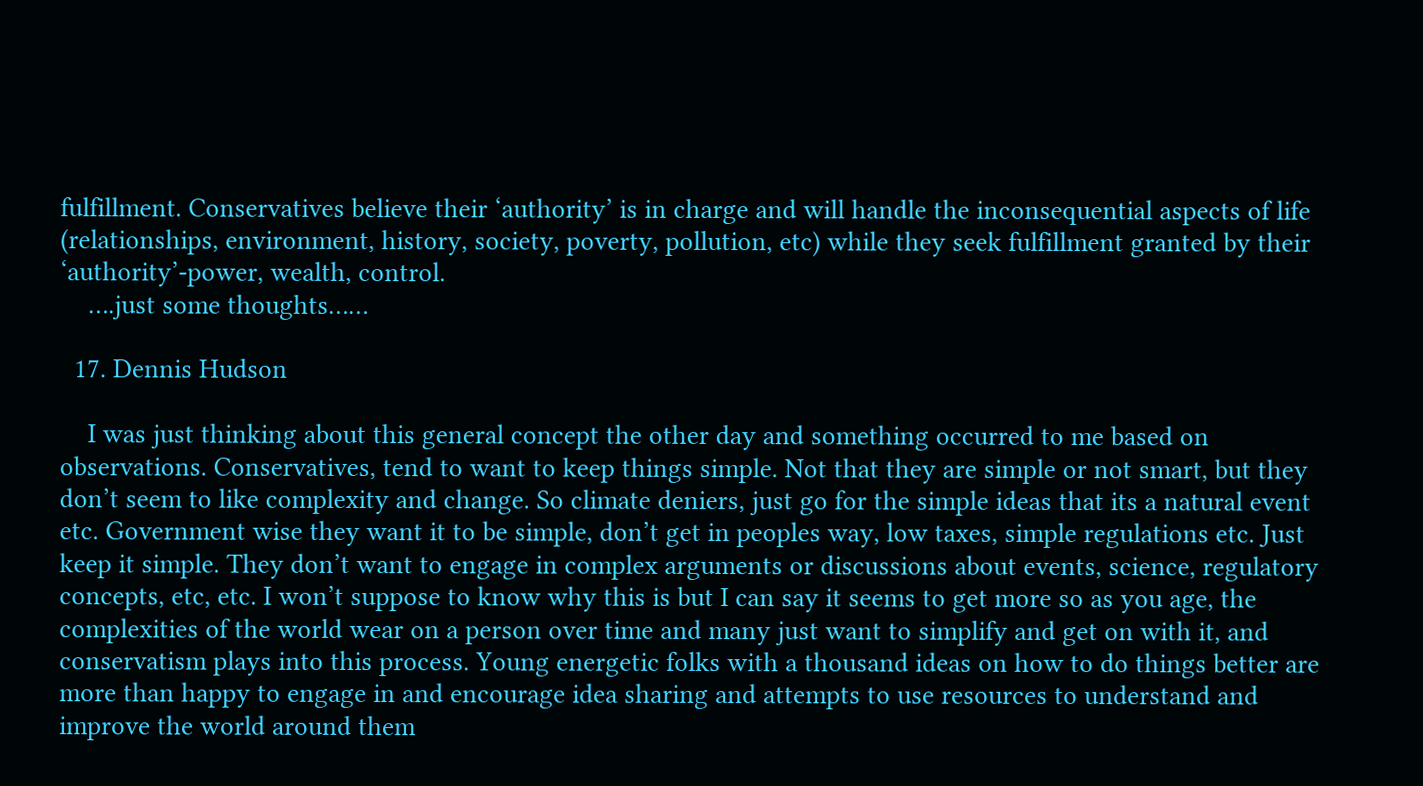fulfillment. Conservatives believe their ‘authority’ is in charge and will handle the inconsequential aspects of life (relationships, environment, history, society, poverty, pollution, etc) while they seek fulfillment granted by their ‘authority’-power, wealth, control.
    ….just some thoughts……

  17. Dennis Hudson

    I was just thinking about this general concept the other day and something occurred to me based on observations. Conservatives, tend to want to keep things simple. Not that they are simple or not smart, but they don’t seem to like complexity and change. So climate deniers, just go for the simple ideas that its a natural event etc. Government wise they want it to be simple, don’t get in peoples way, low taxes, simple regulations etc. Just keep it simple. They don’t want to engage in complex arguments or discussions about events, science, regulatory concepts, etc, etc. I won’t suppose to know why this is but I can say it seems to get more so as you age, the complexities of the world wear on a person over time and many just want to simplify and get on with it, and conservatism plays into this process. Young energetic folks with a thousand ideas on how to do things better are more than happy to engage in and encourage idea sharing and attempts to use resources to understand and improve the world around them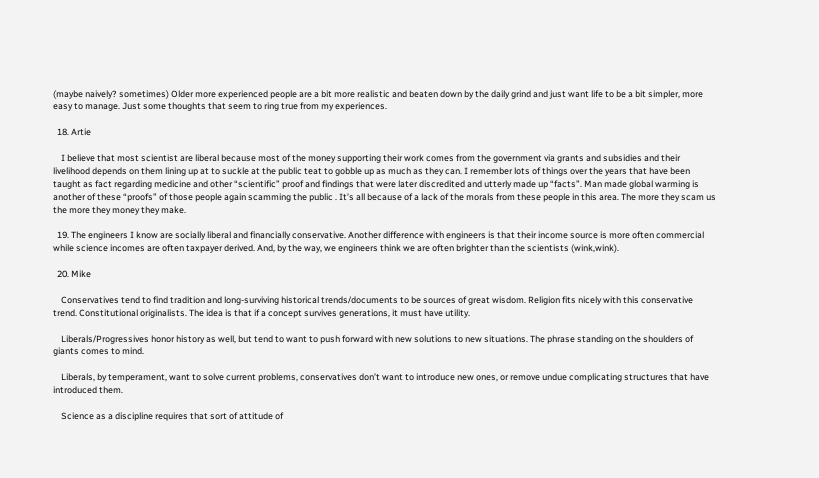(maybe naively? sometimes) Older more experienced people are a bit more realistic and beaten down by the daily grind and just want life to be a bit simpler, more easy to manage. Just some thoughts that seem to ring true from my experiences.

  18. Artie

    I believe that most scientist are liberal because most of the money supporting their work comes from the government via grants and subsidies and their livelihood depends on them lining up at to suckle at the public teat to gobble up as much as they can. I remember lots of things over the years that have been taught as fact regarding medicine and other “scientific” proof and findings that were later discredited and utterly made up “facts”. Man made global warming is another of these “proofs” of those people again scamming the public . It’s all because of a lack of the morals from these people in this area. The more they scam us the more they money they make.

  19. The engineers I know are socially liberal and financially conservative. Another difference with engineers is that their income source is more often commercial while science incomes are often taxpayer derived. And, by the way, we engineers think we are often brighter than the scientists (wink,wink).

  20. Mike

    Conservatives tend to find tradition and long-surviving historical trends/documents to be sources of great wisdom. Religion fits nicely with this conservative trend. Constitutional originalists. The idea is that if a concept survives generations, it must have utility.

    Liberals/Progressives honor history as well, but tend to want to push forward with new solutions to new situations. The phrase standing on the shoulders of giants comes to mind.

    Liberals, by temperament, want to solve current problems, conservatives don’t want to introduce new ones, or remove undue complicating structures that have introduced them.

    Science as a discipline requires that sort of attitude of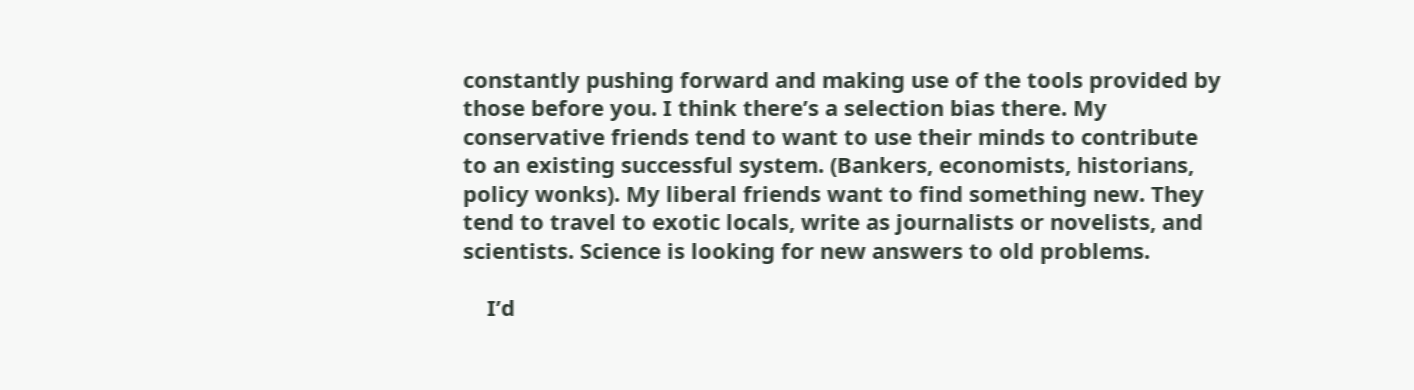constantly pushing forward and making use of the tools provided by those before you. I think there’s a selection bias there. My conservative friends tend to want to use their minds to contribute to an existing successful system. (Bankers, economists, historians, policy wonks). My liberal friends want to find something new. They tend to travel to exotic locals, write as journalists or novelists, and scientists. Science is looking for new answers to old problems.

    I’d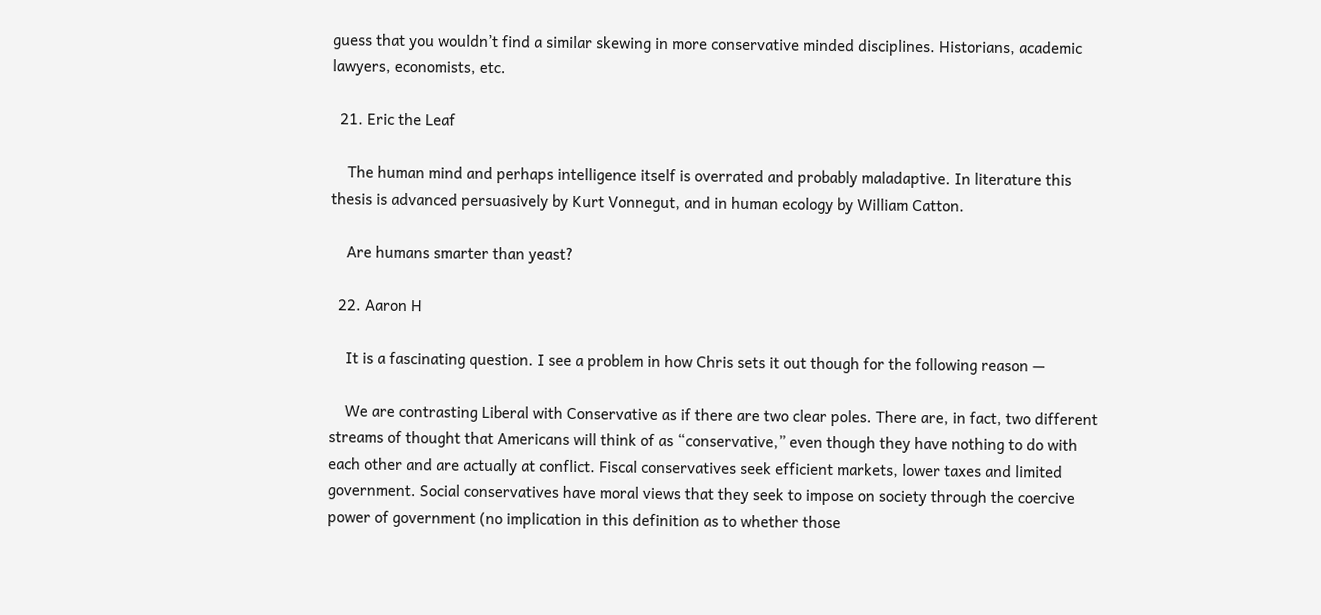guess that you wouldn’t find a similar skewing in more conservative minded disciplines. Historians, academic lawyers, economists, etc.

  21. Eric the Leaf

    The human mind and perhaps intelligence itself is overrated and probably maladaptive. In literature this thesis is advanced persuasively by Kurt Vonnegut, and in human ecology by William Catton.

    Are humans smarter than yeast?

  22. Aaron H

    It is a fascinating question. I see a problem in how Chris sets it out though for the following reason —

    We are contrasting Liberal with Conservative as if there are two clear poles. There are, in fact, two different streams of thought that Americans will think of as “conservative,” even though they have nothing to do with each other and are actually at conflict. Fiscal conservatives seek efficient markets, lower taxes and limited government. Social conservatives have moral views that they seek to impose on society through the coercive power of government (no implication in this definition as to whether those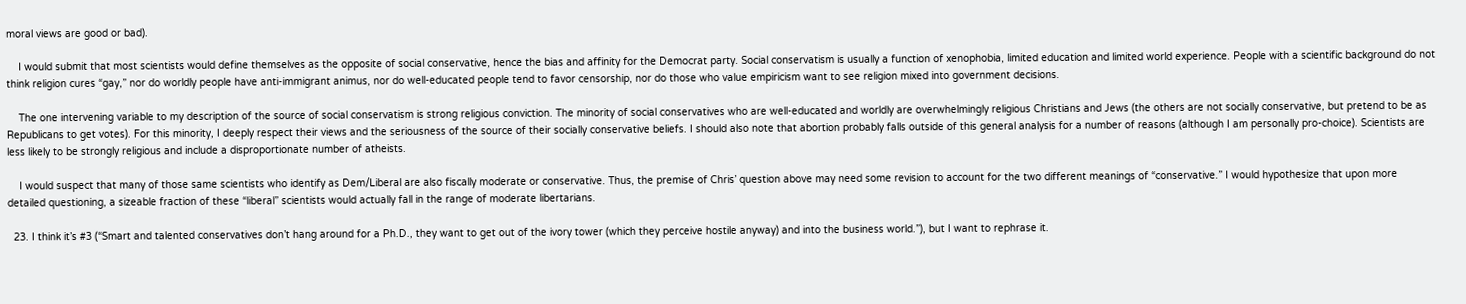moral views are good or bad).

    I would submit that most scientists would define themselves as the opposite of social conservative, hence the bias and affinity for the Democrat party. Social conservatism is usually a function of xenophobia, limited education and limited world experience. People with a scientific background do not think religion cures “gay,” nor do worldly people have anti-immigrant animus, nor do well-educated people tend to favor censorship, nor do those who value empiricism want to see religion mixed into government decisions.

    The one intervening variable to my description of the source of social conservatism is strong religious conviction. The minority of social conservatives who are well-educated and worldly are overwhelmingly religious Christians and Jews (the others are not socially conservative, but pretend to be as Republicans to get votes). For this minority, I deeply respect their views and the seriousness of the source of their socially conservative beliefs. I should also note that abortion probably falls outside of this general analysis for a number of reasons (although I am personally pro-choice). Scientists are less likely to be strongly religious and include a disproportionate number of atheists.

    I would suspect that many of those same scientists who identify as Dem/Liberal are also fiscally moderate or conservative. Thus, the premise of Chris’ question above may need some revision to account for the two different meanings of “conservative.” I would hypothesize that upon more detailed questioning, a sizeable fraction of these “liberal” scientists would actually fall in the range of moderate libertarians.

  23. I think it’s #3 (“Smart and talented conservatives don’t hang around for a Ph.D., they want to get out of the ivory tower (which they perceive hostile anyway) and into the business world.”), but I want to rephrase it.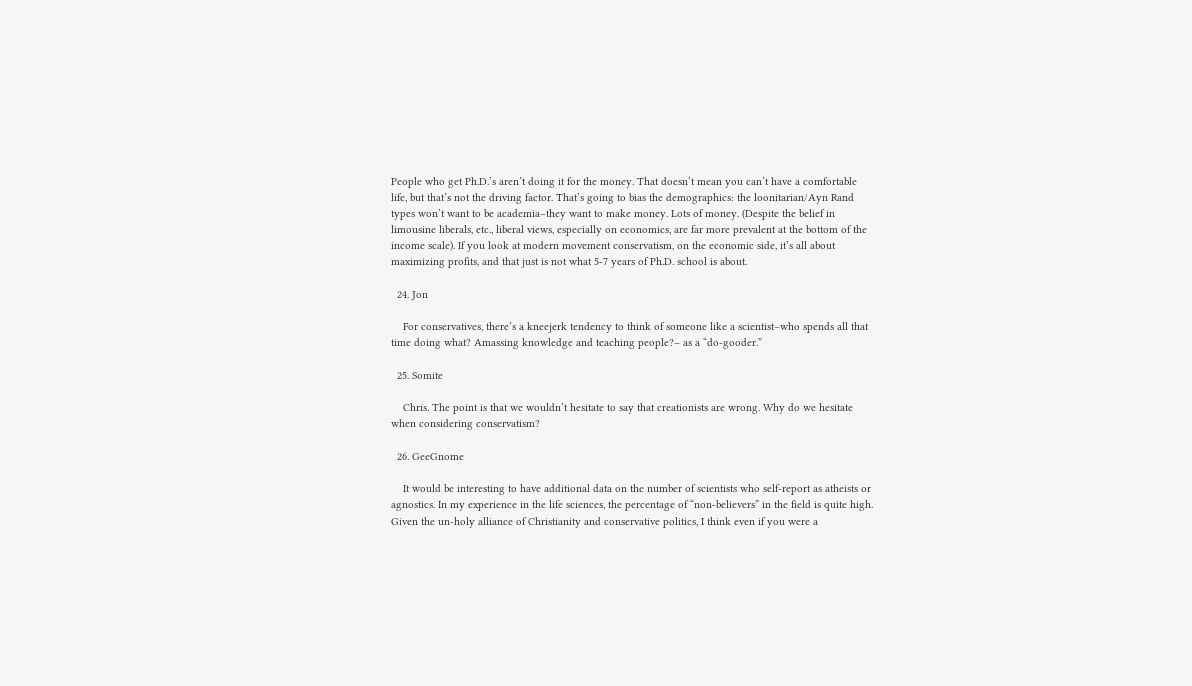People who get Ph.D.’s aren’t doing it for the money. That doesn’t mean you can’t have a comfortable life, but that’s not the driving factor. That’s going to bias the demographics: the loonitarian/Ayn Rand types won’t want to be academia–they want to make money. Lots of money. (Despite the belief in limousine liberals, etc., liberal views, especially on economics, are far more prevalent at the bottom of the income scale). If you look at modern movement conservatism, on the economic side, it’s all about maximizing profits, and that just is not what 5-7 years of Ph.D. school is about.

  24. Jon

    For conservatives, there’s a kneejerk tendency to think of someone like a scientist–who spends all that time doing what? Amassing knowledge and teaching people?– as a “do-gooder.”

  25. Somite

    Chris. The point is that we wouldn’t hesitate to say that creationists are wrong. Why do we hesitate when considering conservatism?

  26. GeeGnome

    It would be interesting to have additional data on the number of scientists who self-report as atheists or agnostics. In my experience in the life sciences, the percentage of “non-believers” in the field is quite high. Given the un-holy alliance of Christianity and conservative politics, I think even if you were a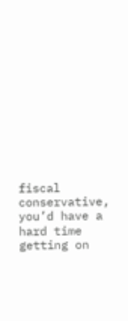fiscal conservative, you’d have a hard time getting on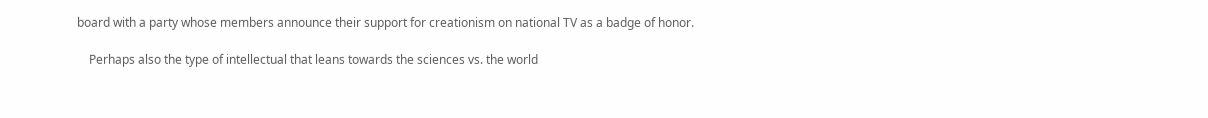board with a party whose members announce their support for creationism on national TV as a badge of honor.

    Perhaps also the type of intellectual that leans towards the sciences vs. the world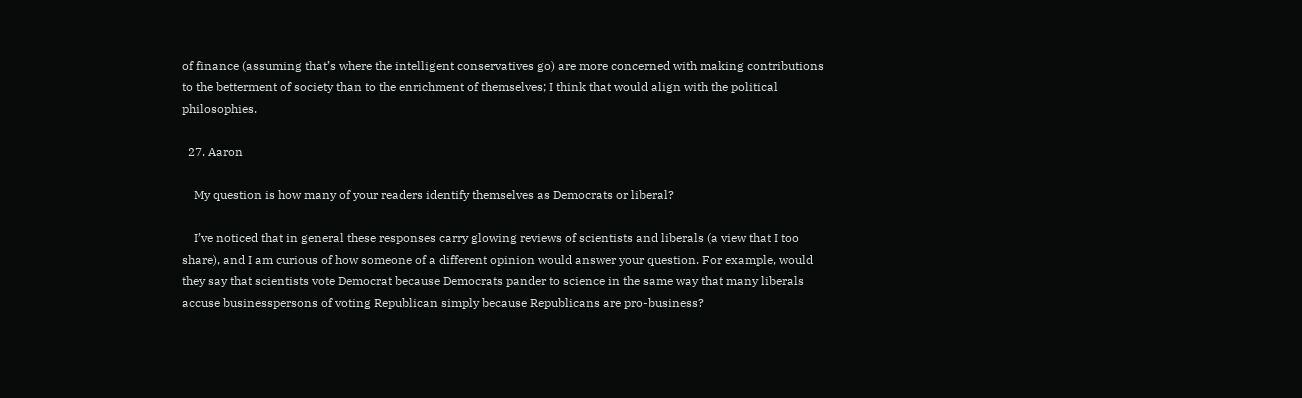of finance (assuming that’s where the intelligent conservatives go) are more concerned with making contributions to the betterment of society than to the enrichment of themselves; I think that would align with the political philosophies.

  27. Aaron

    My question is how many of your readers identify themselves as Democrats or liberal?

    I’ve noticed that in general these responses carry glowing reviews of scientists and liberals (a view that I too share), and I am curious of how someone of a different opinion would answer your question. For example, would they say that scientists vote Democrat because Democrats pander to science in the same way that many liberals accuse businesspersons of voting Republican simply because Republicans are pro-business?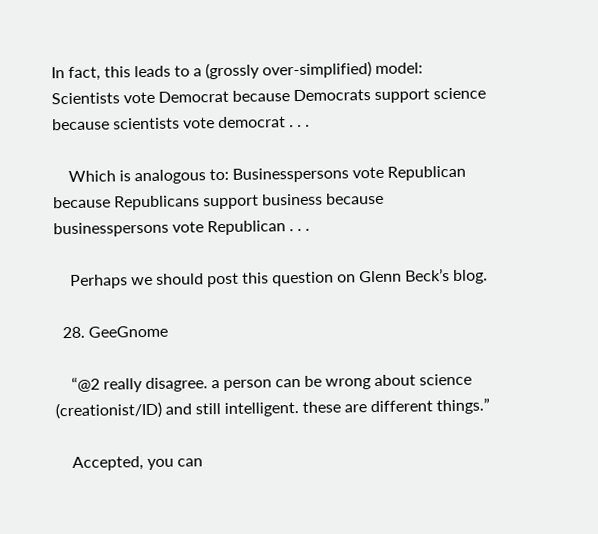In fact, this leads to a (grossly over-simplified) model: Scientists vote Democrat because Democrats support science because scientists vote democrat . . .

    Which is analogous to: Businesspersons vote Republican because Republicans support business because businesspersons vote Republican . . .

    Perhaps we should post this question on Glenn Beck’s blog.

  28. GeeGnome

    “@2 really disagree. a person can be wrong about science (creationist/ID) and still intelligent. these are different things.”

    Accepted, you can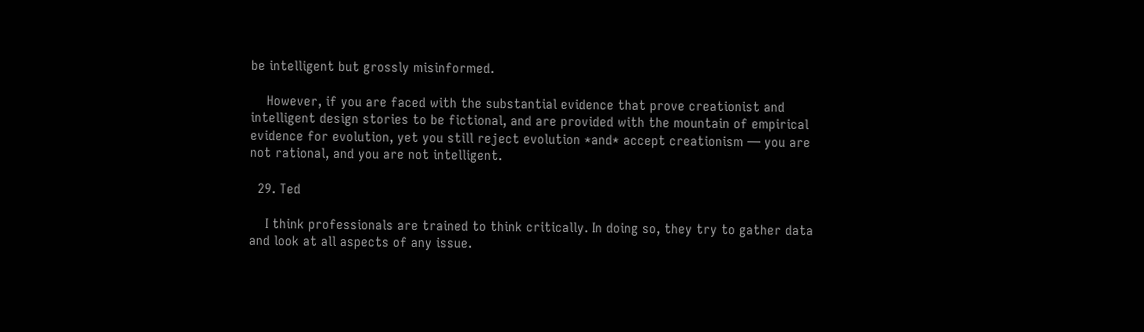be intelligent but grossly misinformed.

    However, if you are faced with the substantial evidence that prove creationist and intelligent design stories to be fictional, and are provided with the mountain of empirical evidence for evolution, yet you still reject evolution *and* accept creationism — you are not rational, and you are not intelligent.

  29. Ted

    I think professionals are trained to think critically. In doing so, they try to gather data and look at all aspects of any issue.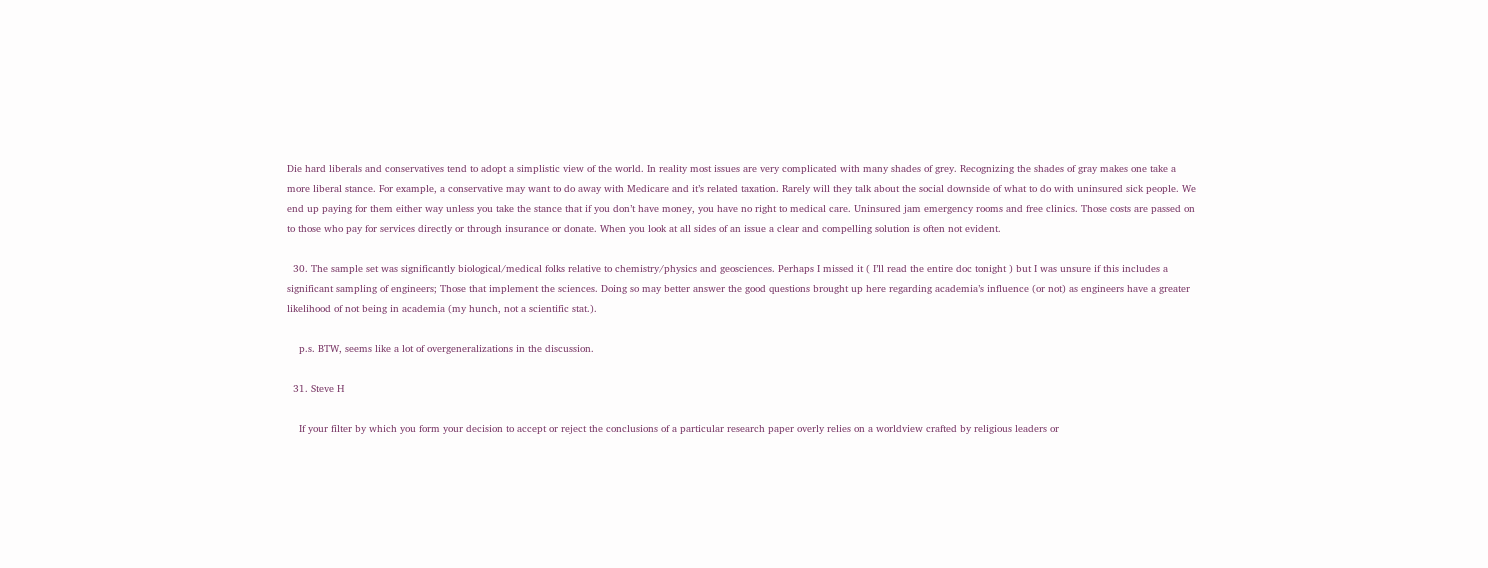Die hard liberals and conservatives tend to adopt a simplistic view of the world. In reality most issues are very complicated with many shades of grey. Recognizing the shades of gray makes one take a more liberal stance. For example, a conservative may want to do away with Medicare and it’s related taxation. Rarely will they talk about the social downside of what to do with uninsured sick people. We end up paying for them either way unless you take the stance that if you don’t have money, you have no right to medical care. Uninsured jam emergency rooms and free clinics. Those costs are passed on to those who pay for services directly or through insurance or donate. When you look at all sides of an issue a clear and compelling solution is often not evident.

  30. The sample set was significantly biological/medical folks relative to chemistry/physics and geosciences. Perhaps I missed it ( I’ll read the entire doc tonight ) but I was unsure if this includes a significant sampling of engineers; Those that implement the sciences. Doing so may better answer the good questions brought up here regarding academia’s influence (or not) as engineers have a greater likelihood of not being in academia (my hunch, not a scientific stat.).

    p.s. BTW, seems like a lot of overgeneralizations in the discussion.

  31. Steve H

    If your filter by which you form your decision to accept or reject the conclusions of a particular research paper overly relies on a worldview crafted by religious leaders or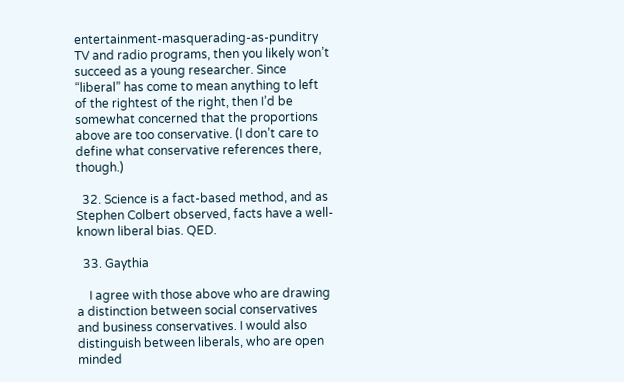entertainment-masquerading-as-punditry TV and radio programs, then you likely won’t succeed as a young researcher. Since “liberal” has come to mean anything to left of the rightest of the right, then I’d be somewhat concerned that the proportions above are too conservative. (I don’t care to define what conservative references there, though.)

  32. Science is a fact-based method, and as Stephen Colbert observed, facts have a well-known liberal bias. QED.

  33. Gaythia

    I agree with those above who are drawing a distinction between social conservatives and business conservatives. I would also distinguish between liberals, who are open minded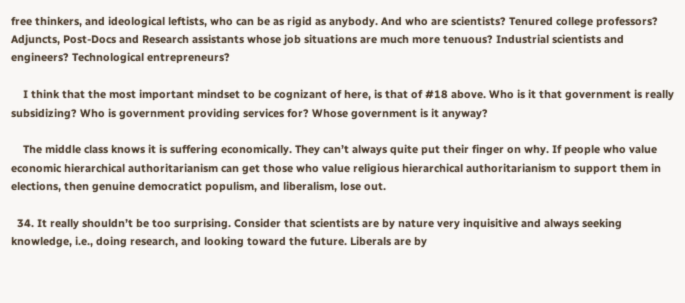free thinkers, and ideological leftists, who can be as rigid as anybody. And who are scientists? Tenured college professors? Adjuncts, Post-Docs and Research assistants whose job situations are much more tenuous? Industrial scientists and engineers? Technological entrepreneurs?

    I think that the most important mindset to be cognizant of here, is that of #18 above. Who is it that government is really subsidizing? Who is government providing services for? Whose government is it anyway?

    The middle class knows it is suffering economically. They can’t always quite put their finger on why. If people who value economic hierarchical authoritarianism can get those who value religious hierarchical authoritarianism to support them in elections, then genuine democratict populism, and liberalism, lose out.

  34. It really shouldn’t be too surprising. Consider that scientists are by nature very inquisitive and always seeking knowledge, i.e., doing research, and looking toward the future. Liberals are by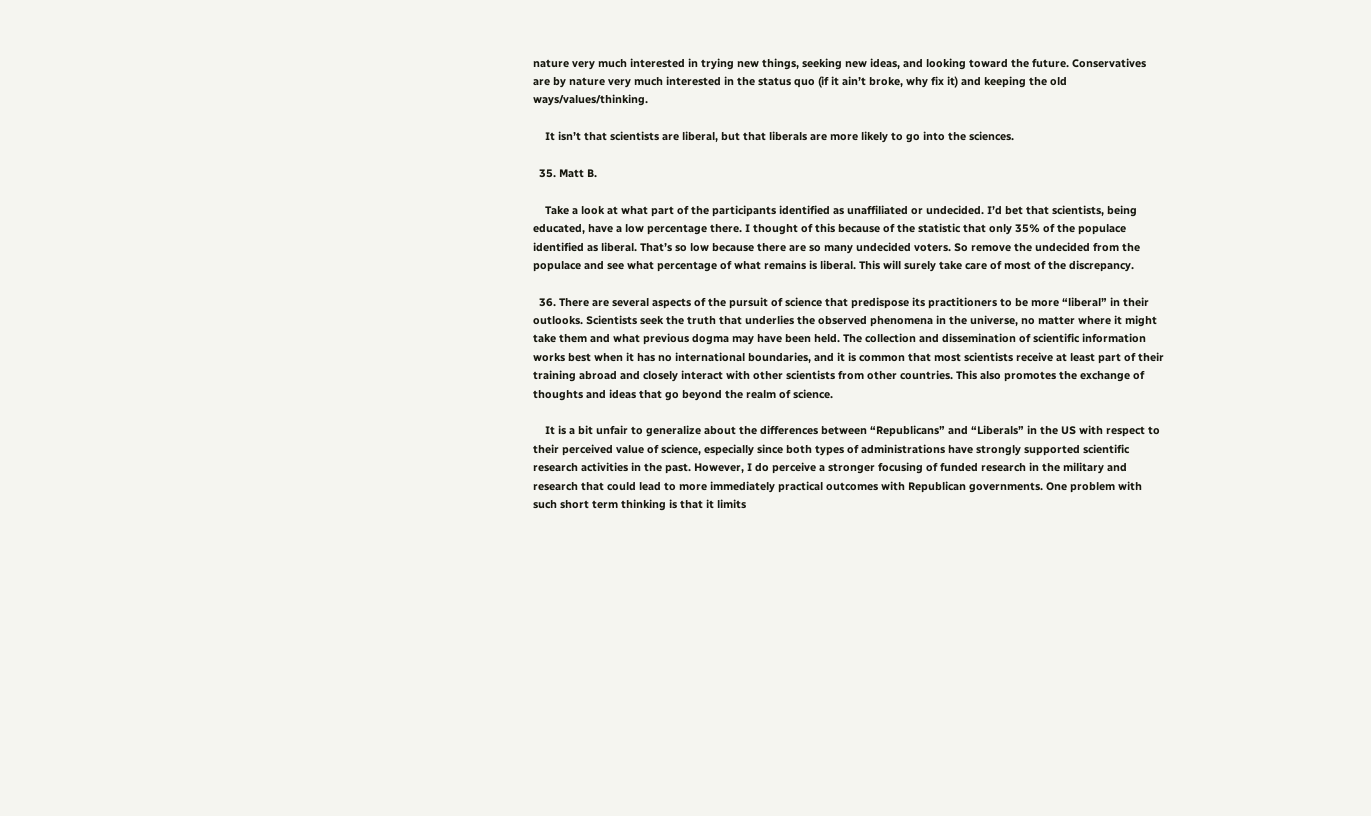nature very much interested in trying new things, seeking new ideas, and looking toward the future. Conservatives are by nature very much interested in the status quo (if it ain’t broke, why fix it) and keeping the old ways/values/thinking.

    It isn’t that scientists are liberal, but that liberals are more likely to go into the sciences.

  35. Matt B.

    Take a look at what part of the participants identified as unaffiliated or undecided. I’d bet that scientists, being educated, have a low percentage there. I thought of this because of the statistic that only 35% of the populace identified as liberal. That’s so low because there are so many undecided voters. So remove the undecided from the populace and see what percentage of what remains is liberal. This will surely take care of most of the discrepancy.

  36. There are several aspects of the pursuit of science that predispose its practitioners to be more “liberal” in their outlooks. Scientists seek the truth that underlies the observed phenomena in the universe, no matter where it might take them and what previous dogma may have been held. The collection and dissemination of scientific information works best when it has no international boundaries, and it is common that most scientists receive at least part of their training abroad and closely interact with other scientists from other countries. This also promotes the exchange of thoughts and ideas that go beyond the realm of science.

    It is a bit unfair to generalize about the differences between “Republicans” and “Liberals” in the US with respect to their perceived value of science, especially since both types of administrations have strongly supported scientific research activities in the past. However, I do perceive a stronger focusing of funded research in the military and research that could lead to more immediately practical outcomes with Republican governments. One problem with such short term thinking is that it limits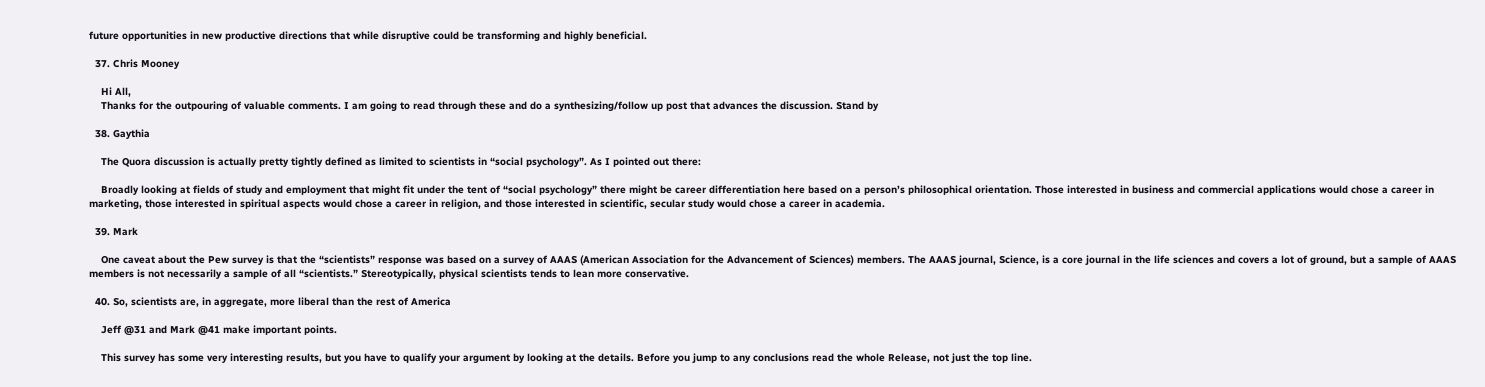future opportunities in new productive directions that while disruptive could be transforming and highly beneficial.

  37. Chris Mooney

    Hi All,
    Thanks for the outpouring of valuable comments. I am going to read through these and do a synthesizing/follow up post that advances the discussion. Stand by

  38. Gaythia

    The Quora discussion is actually pretty tightly defined as limited to scientists in “social psychology”. As I pointed out there:

    Broadly looking at fields of study and employment that might fit under the tent of “social psychology” there might be career differentiation here based on a person’s philosophical orientation. Those interested in business and commercial applications would chose a career in marketing, those interested in spiritual aspects would chose a career in religion, and those interested in scientific, secular study would chose a career in academia.

  39. Mark

    One caveat about the Pew survey is that the “scientists” response was based on a survey of AAAS (American Association for the Advancement of Sciences) members. The AAAS journal, Science, is a core journal in the life sciences and covers a lot of ground, but a sample of AAAS members is not necessarily a sample of all “scientists.” Stereotypically, physical scientists tends to lean more conservative.

  40. So, scientists are, in aggregate, more liberal than the rest of America

    Jeff @31 and Mark @41 make important points.

    This survey has some very interesting results, but you have to qualify your argument by looking at the details. Before you jump to any conclusions read the whole Release, not just the top line.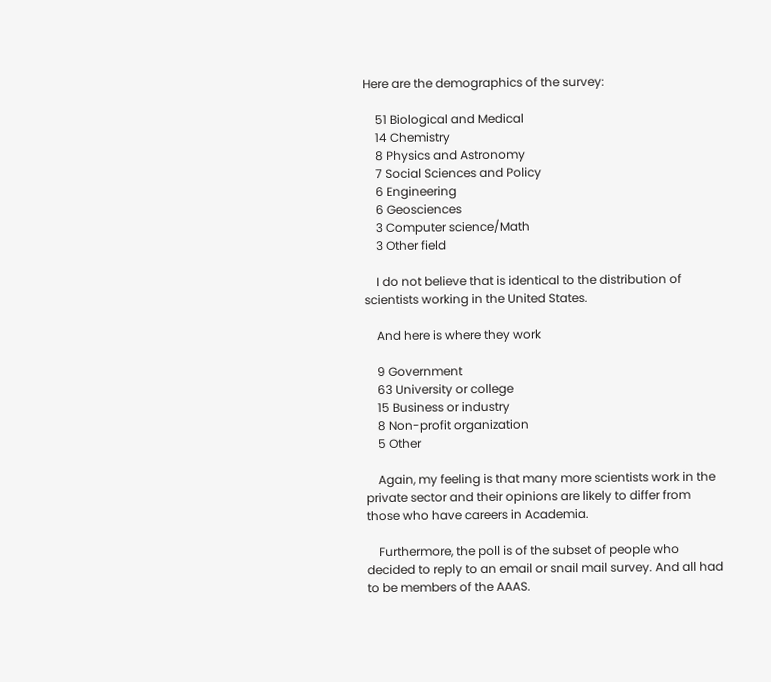Here are the demographics of the survey:

    51 Biological and Medical
    14 Chemistry
    8 Physics and Astronomy
    7 Social Sciences and Policy
    6 Engineering
    6 Geosciences
    3 Computer science/Math
    3 Other field

    I do not believe that is identical to the distribution of scientists working in the United States.

    And here is where they work

    9 Government
    63 University or college
    15 Business or industry
    8 Non-profit organization
    5 Other

    Again, my feeling is that many more scientists work in the private sector and their opinions are likely to differ from those who have careers in Academia.

    Furthermore, the poll is of the subset of people who decided to reply to an email or snail mail survey. And all had to be members of the AAAS.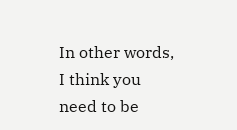In other words, I think you need to be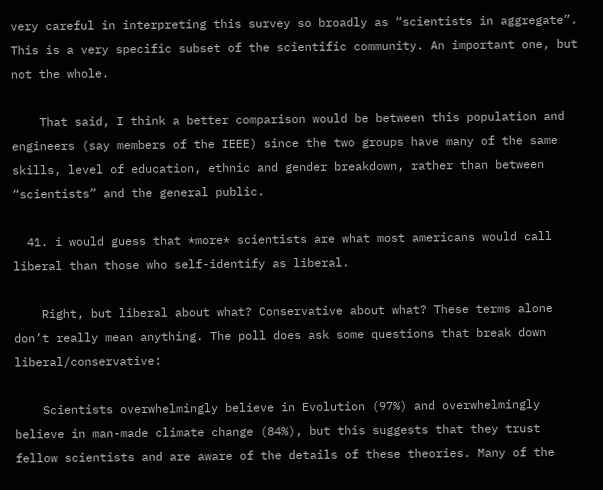very careful in interpreting this survey so broadly as “scientists in aggregate”. This is a very specific subset of the scientific community. An important one, but not the whole.

    That said, I think a better comparison would be between this population and engineers (say members of the IEEE) since the two groups have many of the same skills, level of education, ethnic and gender breakdown, rather than between “scientists” and the general public.

  41. i would guess that *more* scientists are what most americans would call liberal than those who self-identify as liberal.

    Right, but liberal about what? Conservative about what? These terms alone don’t really mean anything. The poll does ask some questions that break down liberal/conservative:

    Scientists overwhelmingly believe in Evolution (97%) and overwhelmingly believe in man-made climate change (84%), but this suggests that they trust fellow scientists and are aware of the details of these theories. Many of the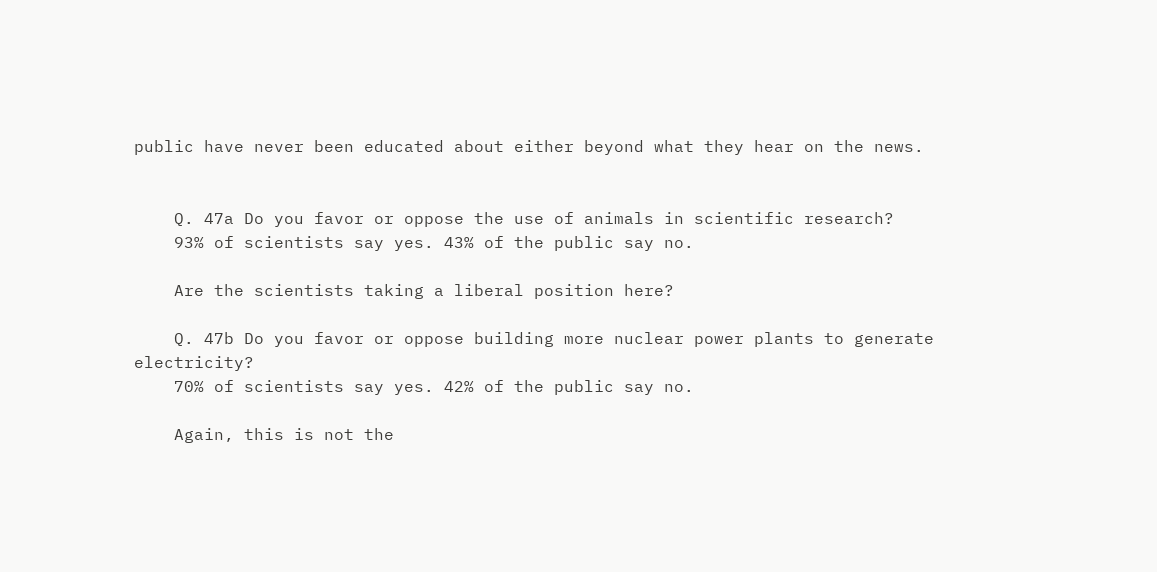public have never been educated about either beyond what they hear on the news.


    Q. 47a Do you favor or oppose the use of animals in scientific research?
    93% of scientists say yes. 43% of the public say no.

    Are the scientists taking a liberal position here?

    Q. 47b Do you favor or oppose building more nuclear power plants to generate electricity?
    70% of scientists say yes. 42% of the public say no.

    Again, this is not the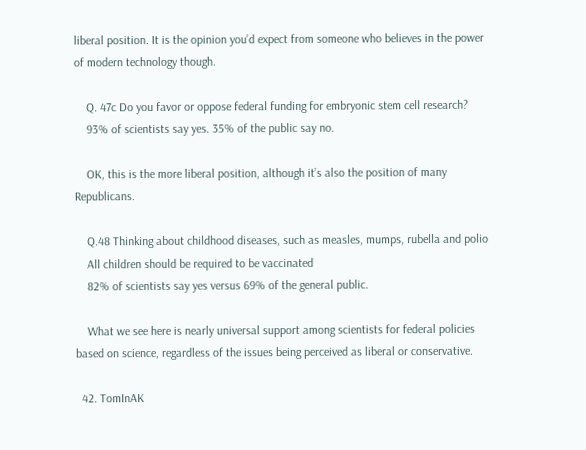liberal position. It is the opinion you’d expect from someone who believes in the power of modern technology though.

    Q. 47c Do you favor or oppose federal funding for embryonic stem cell research?
    93% of scientists say yes. 35% of the public say no.

    OK, this is the more liberal position, although it’s also the position of many Republicans.

    Q.48 Thinking about childhood diseases, such as measles, mumps, rubella and polio
    All children should be required to be vaccinated
    82% of scientists say yes versus 69% of the general public.

    What we see here is nearly universal support among scientists for federal policies based on science, regardless of the issues being perceived as liberal or conservative.

  42. TomInAK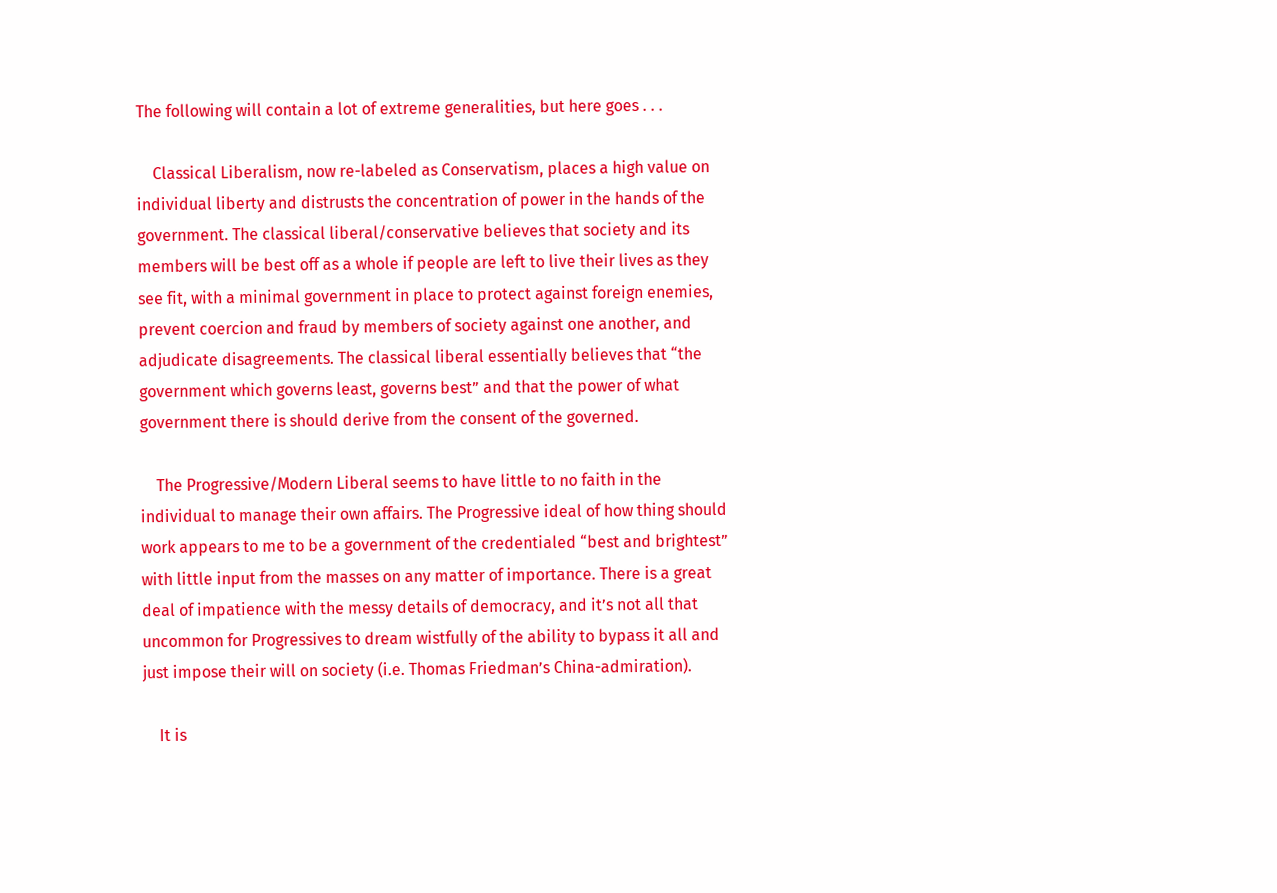The following will contain a lot of extreme generalities, but here goes . . .

    Classical Liberalism, now re-labeled as Conservatism, places a high value on individual liberty and distrusts the concentration of power in the hands of the government. The classical liberal/conservative believes that society and its members will be best off as a whole if people are left to live their lives as they see fit, with a minimal government in place to protect against foreign enemies, prevent coercion and fraud by members of society against one another, and adjudicate disagreements. The classical liberal essentially believes that “the government which governs least, governs best” and that the power of what government there is should derive from the consent of the governed.

    The Progressive/Modern Liberal seems to have little to no faith in the individual to manage their own affairs. The Progressive ideal of how thing should work appears to me to be a government of the credentialed “best and brightest” with little input from the masses on any matter of importance. There is a great deal of impatience with the messy details of democracy, and it’s not all that uncommon for Progressives to dream wistfully of the ability to bypass it all and just impose their will on society (i.e. Thomas Friedman’s China-admiration).

    It is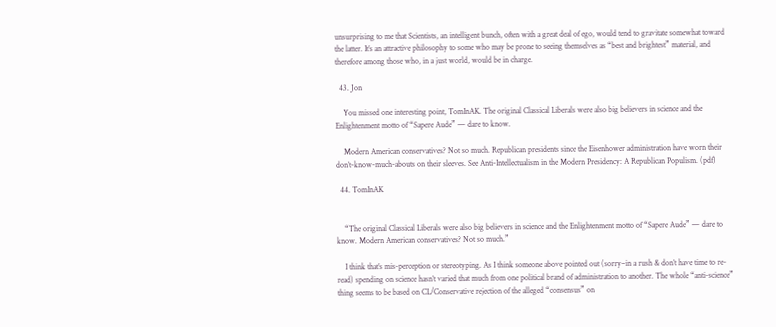unsurprising to me that Scientists, an intelligent bunch, often with a great deal of ego, would tend to gravitate somewhat toward the latter. It’s an attractive philosophy to some who may be prone to seeing themselves as “best and brightest” material, and therefore among those who, in a just world, would be in charge.

  43. Jon

    You missed one interesting point, TomInAK. The original Classical Liberals were also big believers in science and the Enlightenment motto of “Sapere Aude” — dare to know.

    Modern American conservatives? Not so much. Republican presidents since the Eisenhower administration have worn their don’t-know-much-abouts on their sleeves. See Anti-Intellectualism in the Modern Presidency: A Republican Populism. (pdf)

  44. TomInAK


    “The original Classical Liberals were also big believers in science and the Enlightenment motto of “Sapere Aude” — dare to know. Modern American conservatives? Not so much.”

    I think that’s mis-perception or stereotyping. As I think someone above pointed out (sorry–in a rush & don’t have time to re-read) spending on science hasn’t varied that much from one political brand of administration to another. The whole “anti-science” thing seems to be based on CL/Conservative rejection of the alleged “consensus” on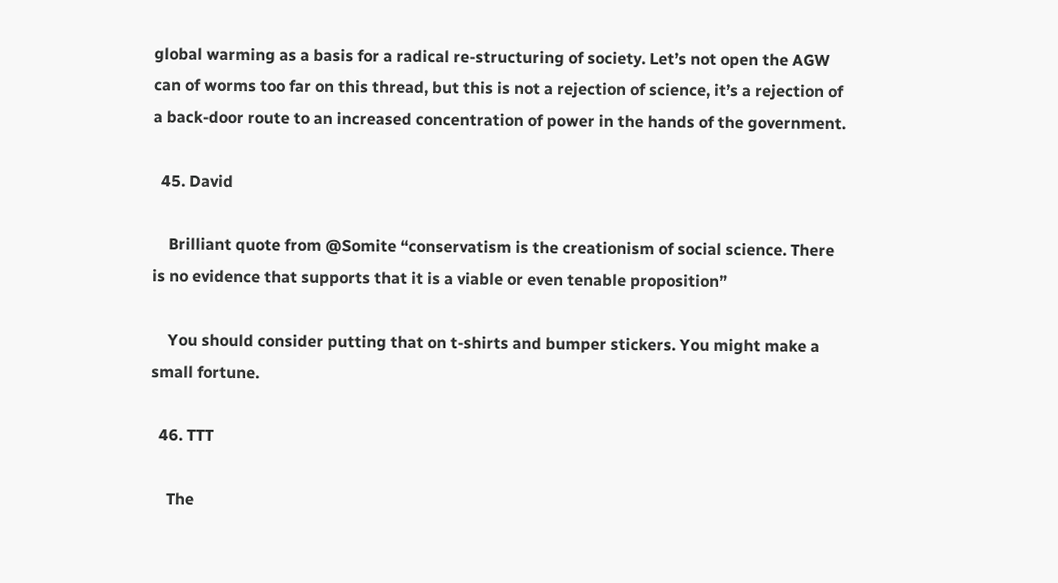global warming as a basis for a radical re-structuring of society. Let’s not open the AGW can of worms too far on this thread, but this is not a rejection of science, it’s a rejection of a back-door route to an increased concentration of power in the hands of the government.

  45. David

    Brilliant quote from @Somite “conservatism is the creationism of social science. There is no evidence that supports that it is a viable or even tenable proposition”

    You should consider putting that on t-shirts and bumper stickers. You might make a small fortune.

  46. TTT

    The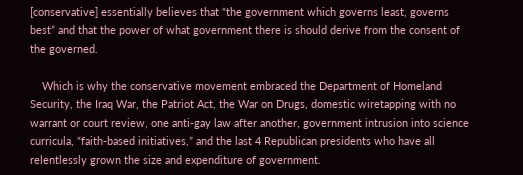[conservative] essentially believes that “the government which governs least, governs best” and that the power of what government there is should derive from the consent of the governed.

    Which is why the conservative movement embraced the Department of Homeland Security, the Iraq War, the Patriot Act, the War on Drugs, domestic wiretapping with no warrant or court review, one anti-gay law after another, government intrusion into science curricula, “faith-based initiatives,” and the last 4 Republican presidents who have all relentlessly grown the size and expenditure of government.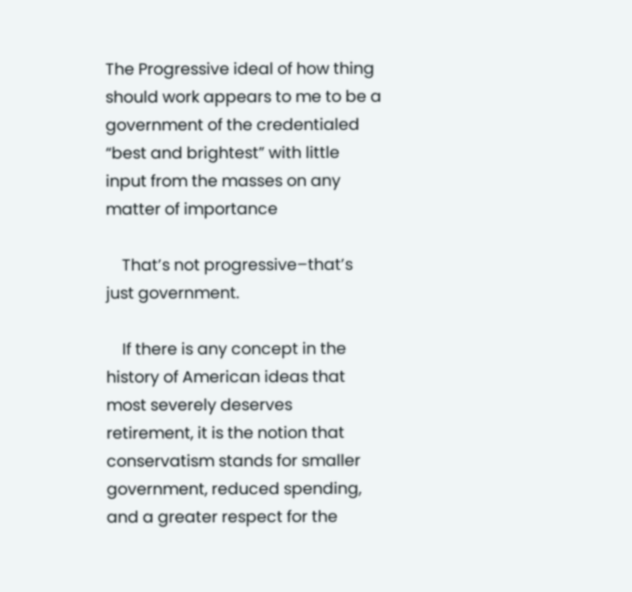The Progressive ideal of how thing should work appears to me to be a government of the credentialed “best and brightest” with little input from the masses on any matter of importance

    That’s not progressive–that’s just government.

    If there is any concept in the history of American ideas that most severely deserves retirement, it is the notion that conservatism stands for smaller government, reduced spending, and a greater respect for the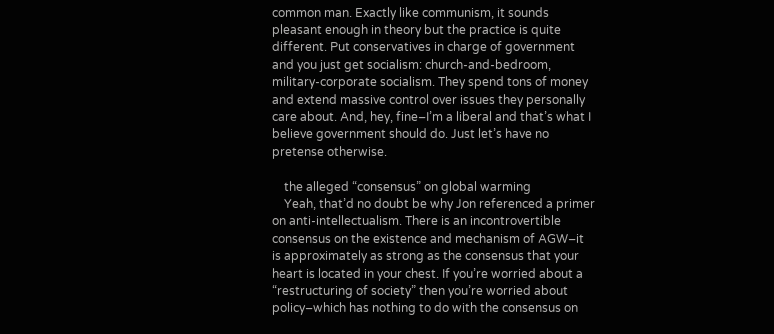common man. Exactly like communism, it sounds pleasant enough in theory but the practice is quite different. Put conservatives in charge of government and you just get socialism: church-and-bedroom, military-corporate socialism. They spend tons of money and extend massive control over issues they personally care about. And, hey, fine–I’m a liberal and that’s what I believe government should do. Just let’s have no pretense otherwise.

    the alleged “consensus” on global warming
    Yeah, that’d no doubt be why Jon referenced a primer on anti-intellectualism. There is an incontrovertible consensus on the existence and mechanism of AGW–it is approximately as strong as the consensus that your heart is located in your chest. If you’re worried about a “restructuring of society” then you’re worried about policy–which has nothing to do with the consensus on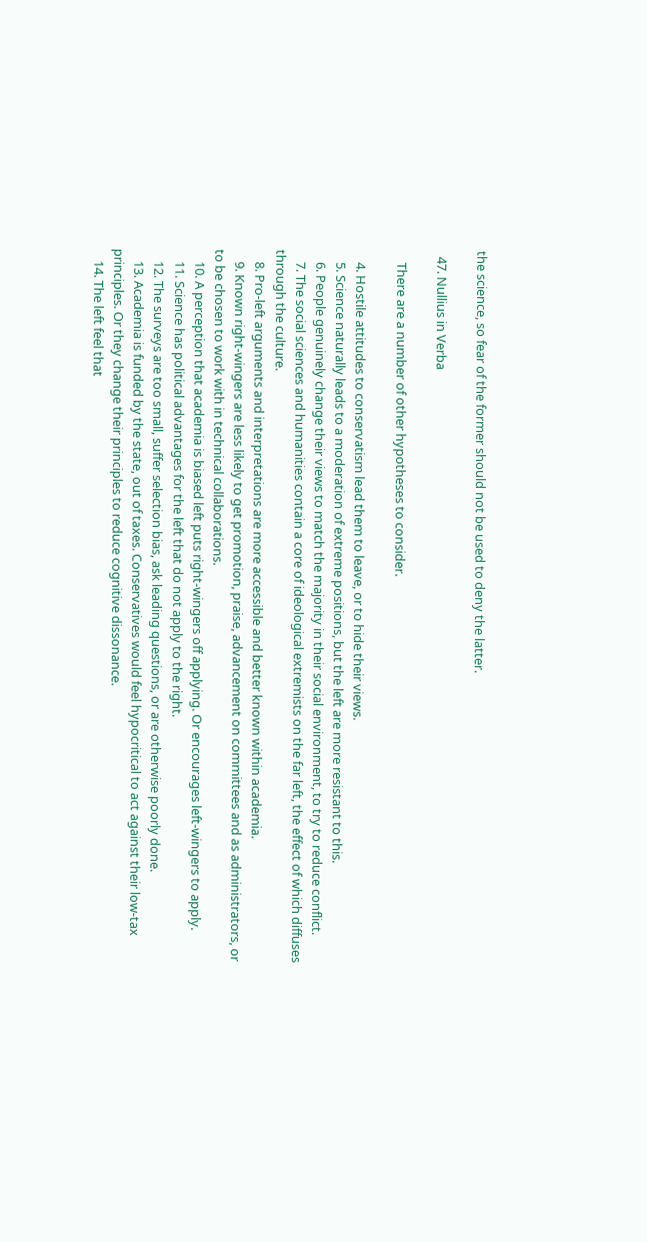the science, so fear of the former should not be used to deny the latter.

  47. Nullius in Verba

    There are a number of other hypotheses to consider.

    4. Hostile attitudes to conservatism lead them to leave, or to hide their views.
    5. Science naturally leads to a moderation of extreme positions, but the left are more resistant to this.
    6. People genuinely change their views to match the majority in their social environment, to try to reduce conflict.
    7. The social sciences and humanities contain a core of ideological extremists on the far left, the effect of which diffuses through the culture.
    8. Pro-left arguments and interpretations are more accessible and better known within academia.
    9. Known right-wingers are less likely to get promotion, praise, advancement on committees and as administrators, or to be chosen to work with in technical collaborations.
    10. A perception that academia is biased left puts right-wingers off applying. Or encourages left-wingers to apply.
    11. Science has political advantages for the left that do not apply to the right.
    12. The surveys are too small, suffer selection bias, ask leading questions, or are otherwise poorly done.
    13. Academia is funded by the state, out of taxes. Conservatives would feel hypocritical to act against their low-tax principles. Or they change their principles to reduce cognitive dissonance.
    14. The left feel that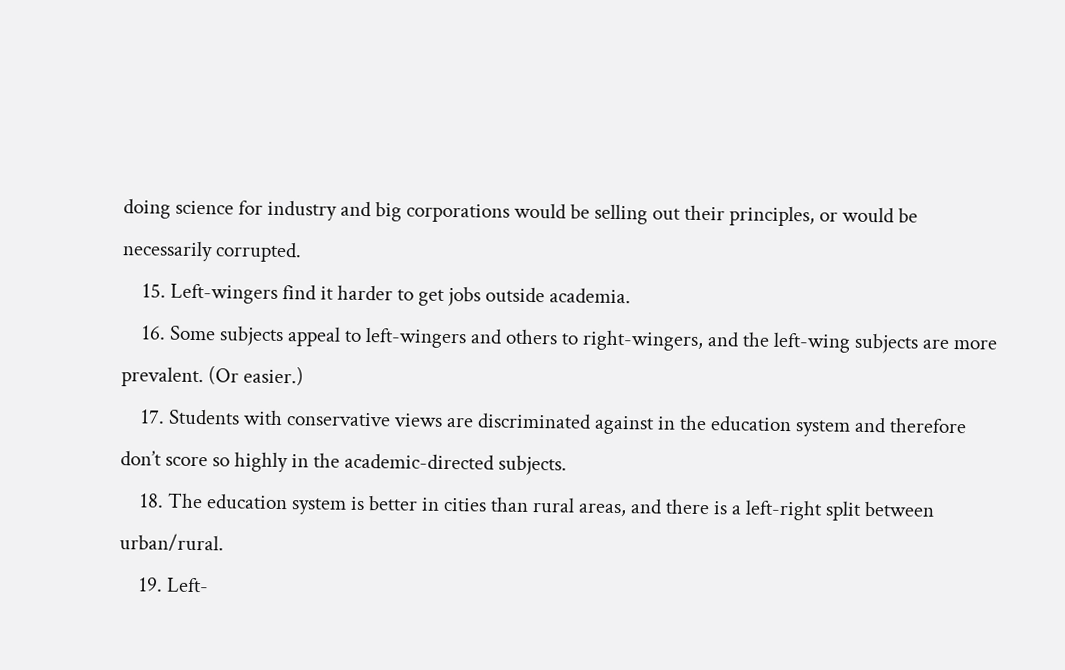doing science for industry and big corporations would be selling out their principles, or would be necessarily corrupted.
    15. Left-wingers find it harder to get jobs outside academia.
    16. Some subjects appeal to left-wingers and others to right-wingers, and the left-wing subjects are more prevalent. (Or easier.)
    17. Students with conservative views are discriminated against in the education system and therefore don’t score so highly in the academic-directed subjects.
    18. The education system is better in cities than rural areas, and there is a left-right split between urban/rural.
    19. Left-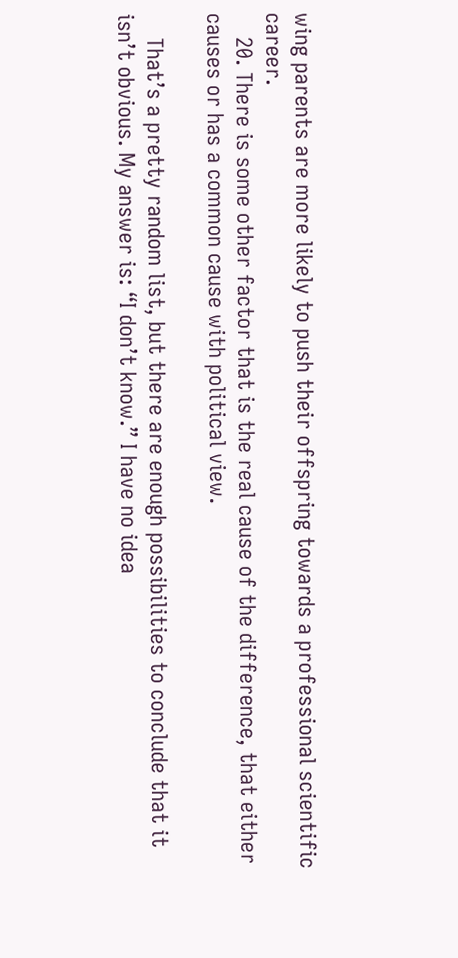wing parents are more likely to push their offspring towards a professional scientific career.
    20. There is some other factor that is the real cause of the difference, that either causes or has a common cause with political view.

    That’s a pretty random list, but there are enough possibilities to conclude that it isn’t obvious. My answer is: “I don’t know.” I have no idea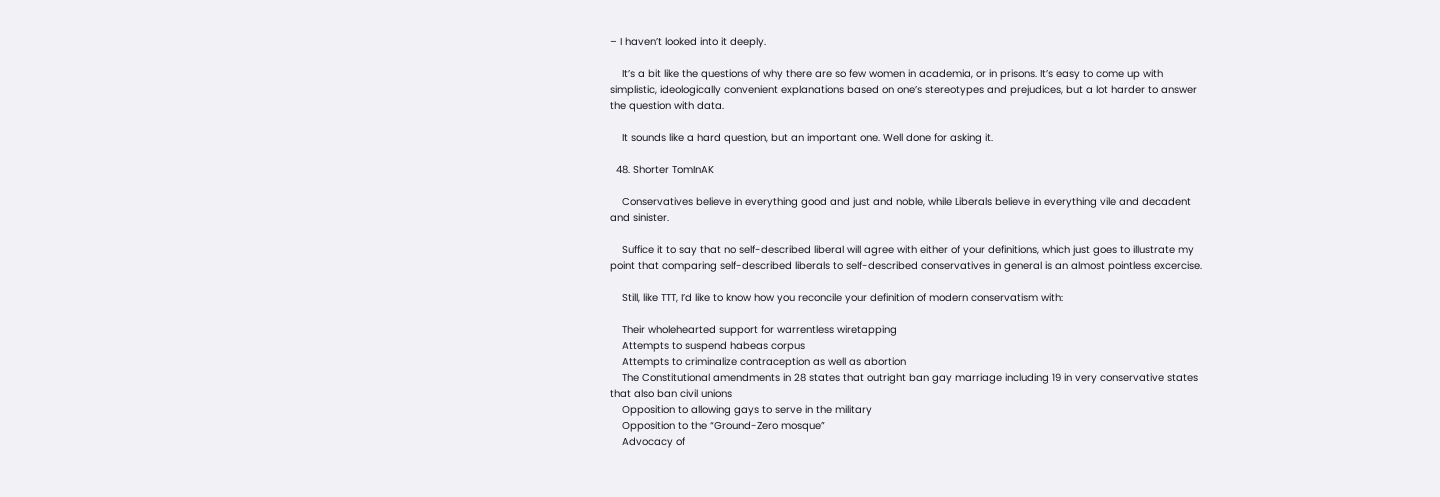– I haven’t looked into it deeply.

    It’s a bit like the questions of why there are so few women in academia, or in prisons. It’s easy to come up with simplistic, ideologically convenient explanations based on one’s stereotypes and prejudices, but a lot harder to answer the question with data.

    It sounds like a hard question, but an important one. Well done for asking it.

  48. Shorter TomInAK

    Conservatives believe in everything good and just and noble, while Liberals believe in everything vile and decadent and sinister.

    Suffice it to say that no self-described liberal will agree with either of your definitions, which just goes to illustrate my point that comparing self-described liberals to self-described conservatives in general is an almost pointless excercise.

    Still, like TTT, I’d like to know how you reconcile your definition of modern conservatism with:

    Their wholehearted support for warrentless wiretapping
    Attempts to suspend habeas corpus
    Attempts to criminalize contraception as well as abortion
    The Constitutional amendments in 28 states that outright ban gay marriage including 19 in very conservative states that also ban civil unions
    Opposition to allowing gays to serve in the military
    Opposition to the “Ground-Zero mosque”
    Advocacy of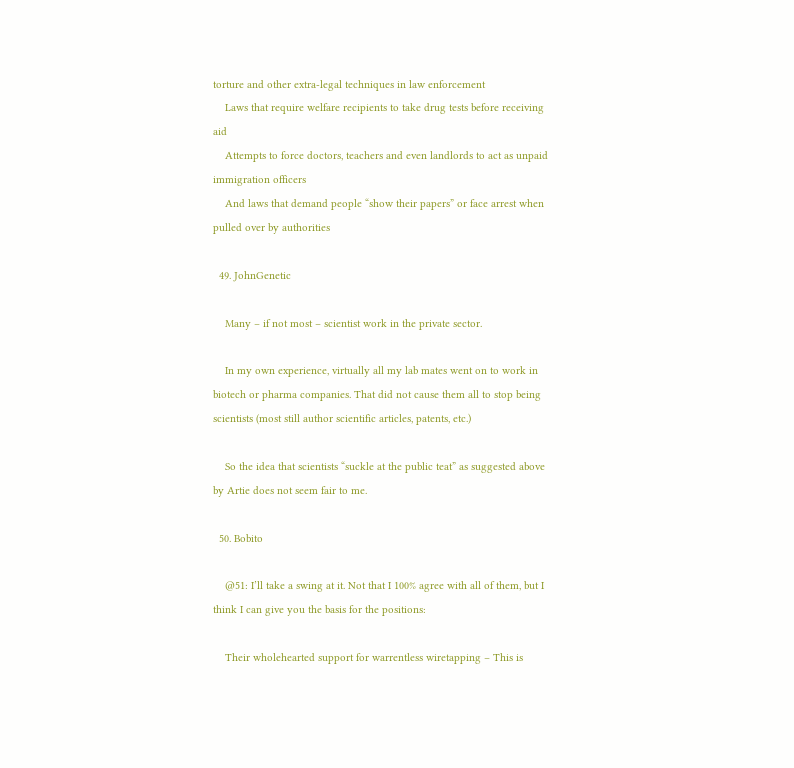torture and other extra-legal techniques in law enforcement
    Laws that require welfare recipients to take drug tests before receiving aid
    Attempts to force doctors, teachers and even landlords to act as unpaid immigration officers
    And laws that demand people “show their papers” or face arrest when pulled over by authorities

  49. JohnGenetic

    Many – if not most – scientist work in the private sector.

    In my own experience, virtually all my lab mates went on to work in biotech or pharma companies. That did not cause them all to stop being scientists (most still author scientific articles, patents, etc.)

    So the idea that scientists “suckle at the public teat” as suggested above by Artie does not seem fair to me.

  50. Bobito

    @51: I’ll take a swing at it. Not that I 100% agree with all of them, but I think I can give you the basis for the positions:

    Their wholehearted support for warrentless wiretapping – This is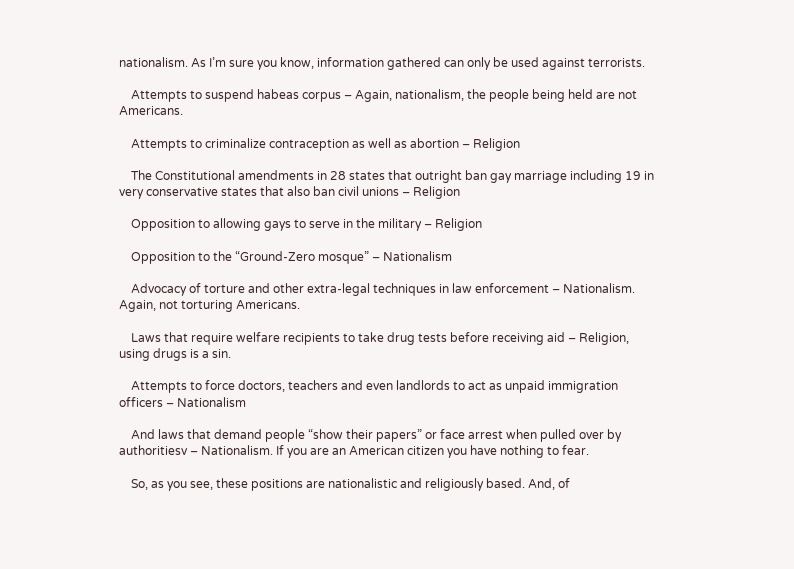nationalism. As I’m sure you know, information gathered can only be used against terrorists.

    Attempts to suspend habeas corpus – Again, nationalism, the people being held are not Americans.

    Attempts to criminalize contraception as well as abortion – Religion

    The Constitutional amendments in 28 states that outright ban gay marriage including 19 in very conservative states that also ban civil unions – Religion

    Opposition to allowing gays to serve in the military – Religion

    Opposition to the “Ground-Zero mosque” – Nationalism

    Advocacy of torture and other extra-legal techniques in law enforcement – Nationalism. Again, not torturing Americans.

    Laws that require welfare recipients to take drug tests before receiving aid – Religion, using drugs is a sin.

    Attempts to force doctors, teachers and even landlords to act as unpaid immigration officers – Nationalism

    And laws that demand people “show their papers” or face arrest when pulled over by authoritiesv – Nationalism. If you are an American citizen you have nothing to fear.

    So, as you see, these positions are nationalistic and religiously based. And, of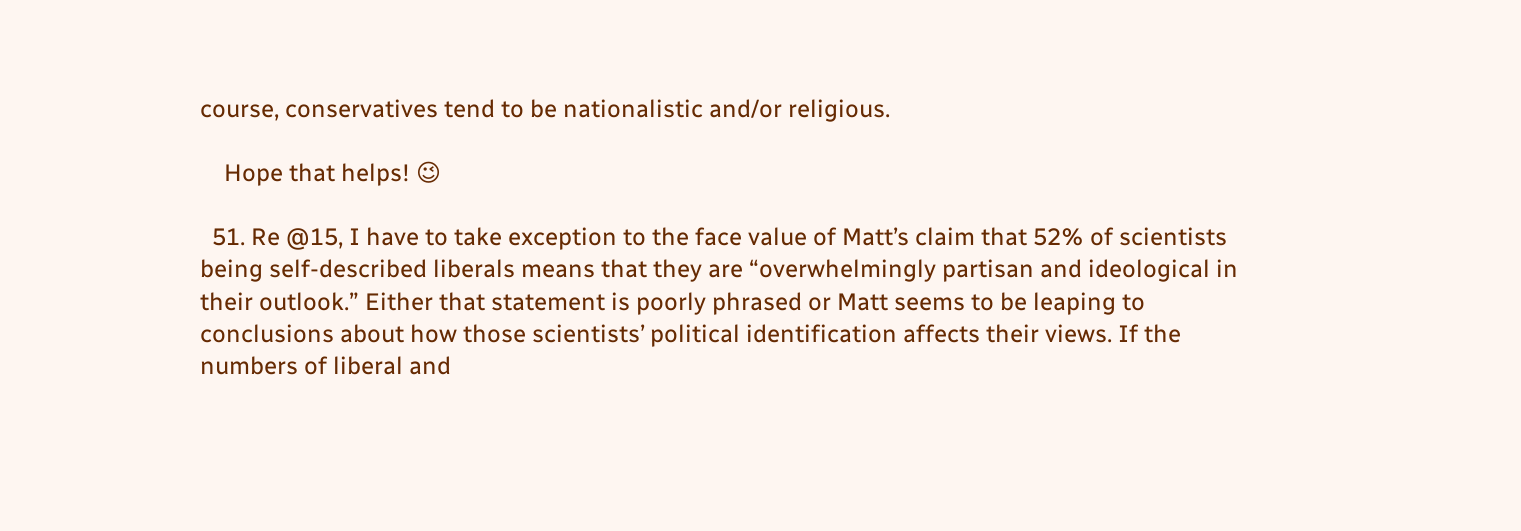course, conservatives tend to be nationalistic and/or religious.

    Hope that helps! 😉

  51. Re @15, I have to take exception to the face value of Matt’s claim that 52% of scientists being self-described liberals means that they are “overwhelmingly partisan and ideological in their outlook.” Either that statement is poorly phrased or Matt seems to be leaping to conclusions about how those scientists’ political identification affects their views. If the numbers of liberal and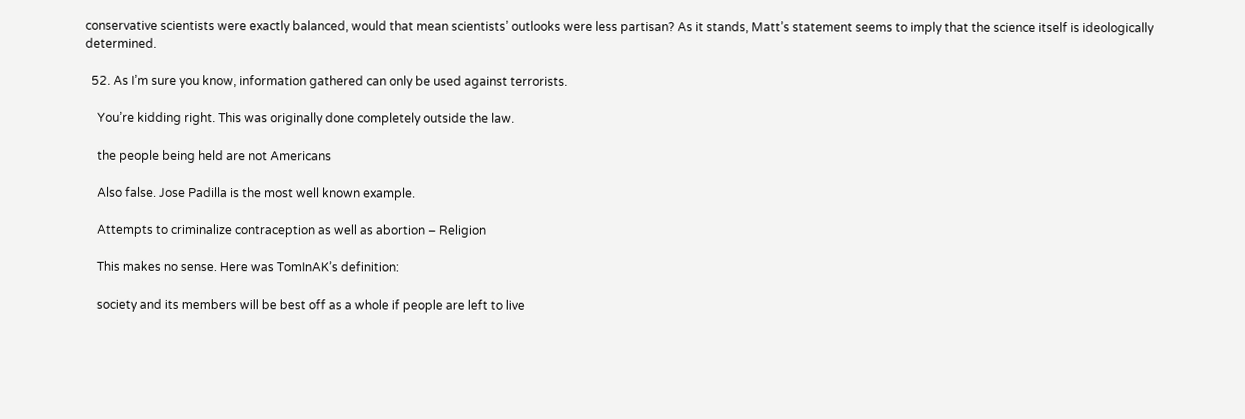conservative scientists were exactly balanced, would that mean scientists’ outlooks were less partisan? As it stands, Matt’s statement seems to imply that the science itself is ideologically determined.

  52. As I’m sure you know, information gathered can only be used against terrorists.

    You’re kidding right. This was originally done completely outside the law.

    the people being held are not Americans

    Also false. Jose Padilla is the most well known example.

    Attempts to criminalize contraception as well as abortion – Religion

    This makes no sense. Here was TomInAK’s definition:

    society and its members will be best off as a whole if people are left to live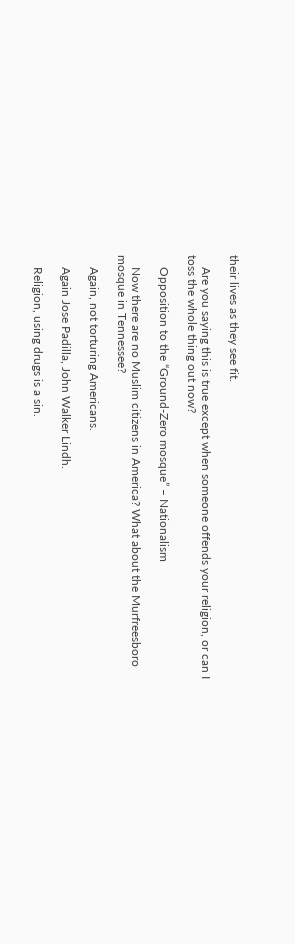their lives as they see fit.

    Are you saying this is true except when someone offends your religion, or can I toss the whole thing out now?

    Opposition to the “Ground-Zero mosque” – Nationalism

    Now there are no Muslim citizens in America? What about the Murfreesboro mosque in Tennessee?

    Again, not torturing Americans.

    Again Jose Padilla, John Walker Lindh.

    Religion, using drugs is a sin.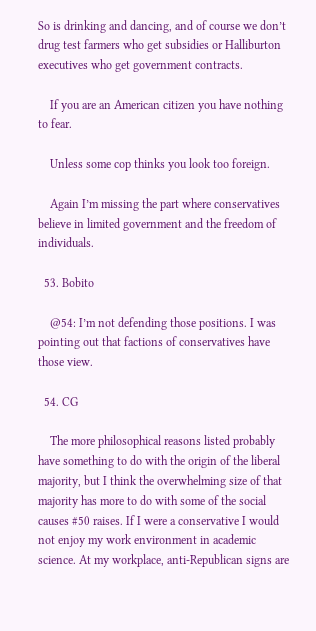So is drinking and dancing, and of course we don’t drug test farmers who get subsidies or Halliburton executives who get government contracts.

    If you are an American citizen you have nothing to fear.

    Unless some cop thinks you look too foreign.

    Again I’m missing the part where conservatives believe in limited government and the freedom of individuals.

  53. Bobito

    @54: I’m not defending those positions. I was pointing out that factions of conservatives have those view.

  54. CG

    The more philosophical reasons listed probably have something to do with the origin of the liberal majority, but I think the overwhelming size of that majority has more to do with some of the social causes #50 raises. If I were a conservative I would not enjoy my work environment in academic science. At my workplace, anti-Republican signs are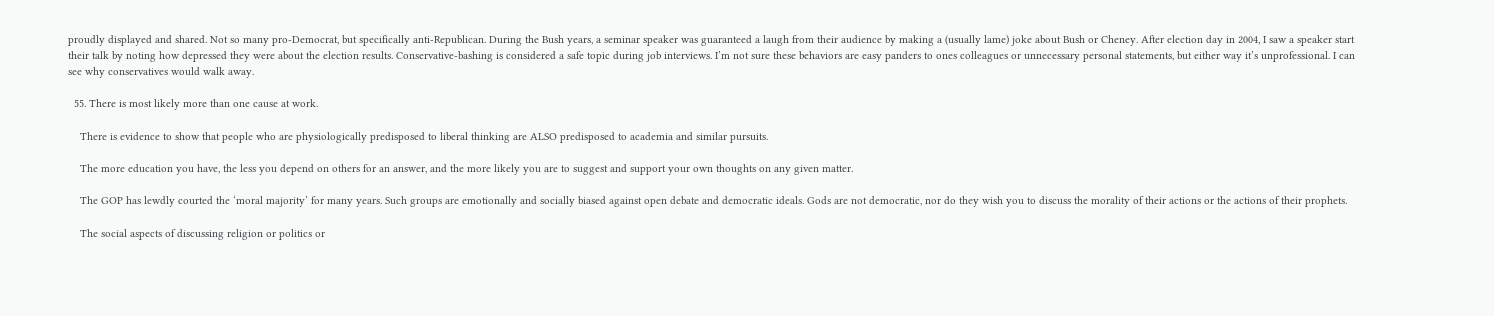proudly displayed and shared. Not so many pro-Democrat, but specifically anti-Republican. During the Bush years, a seminar speaker was guaranteed a laugh from their audience by making a (usually lame) joke about Bush or Cheney. After election day in 2004, I saw a speaker start their talk by noting how depressed they were about the election results. Conservative-bashing is considered a safe topic during job interviews. I’m not sure these behaviors are easy panders to ones colleagues or unnecessary personal statements, but either way it’s unprofessional. I can see why conservatives would walk away.

  55. There is most likely more than one cause at work.

    There is evidence to show that people who are physiologically predisposed to liberal thinking are ALSO predisposed to academia and similar pursuits.

    The more education you have, the less you depend on others for an answer, and the more likely you are to suggest and support your own thoughts on any given matter.

    The GOP has lewdly courted the ‘moral majority’ for many years. Such groups are emotionally and socially biased against open debate and democratic ideals. Gods are not democratic, nor do they wish you to discuss the morality of their actions or the actions of their prophets.

    The social aspects of discussing religion or politics or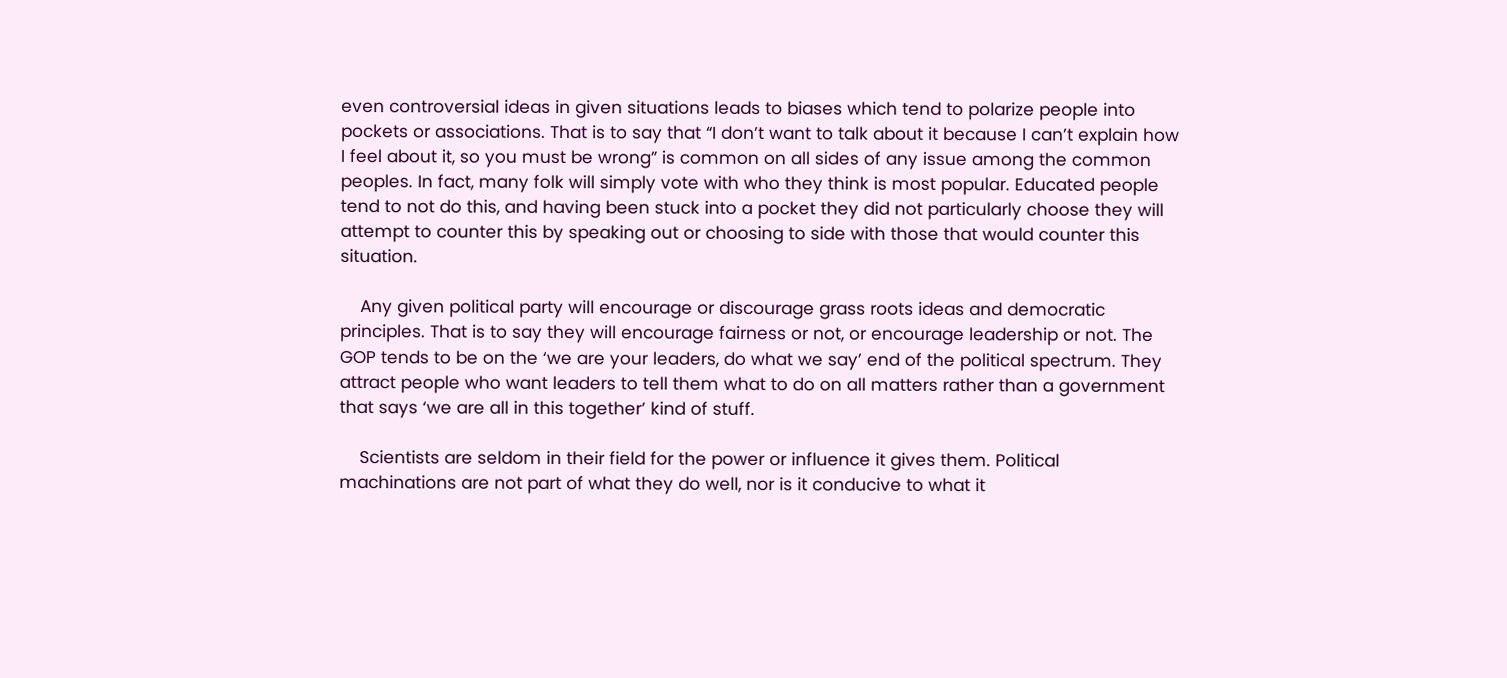even controversial ideas in given situations leads to biases which tend to polarize people into pockets or associations. That is to say that “I don’t want to talk about it because I can’t explain how I feel about it, so you must be wrong” is common on all sides of any issue among the common peoples. In fact, many folk will simply vote with who they think is most popular. Educated people tend to not do this, and having been stuck into a pocket they did not particularly choose they will attempt to counter this by speaking out or choosing to side with those that would counter this situation.

    Any given political party will encourage or discourage grass roots ideas and democratic principles. That is to say they will encourage fairness or not, or encourage leadership or not. The GOP tends to be on the ‘we are your leaders, do what we say’ end of the political spectrum. They attract people who want leaders to tell them what to do on all matters rather than a government that says ‘we are all in this together’ kind of stuff.

    Scientists are seldom in their field for the power or influence it gives them. Political machinations are not part of what they do well, nor is it conducive to what it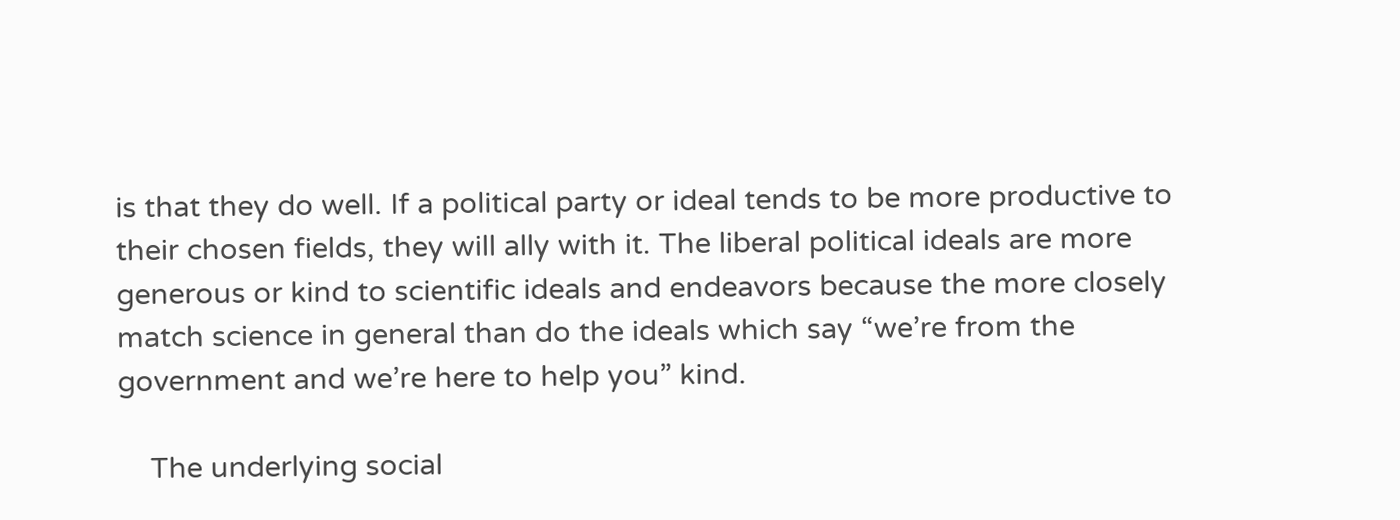is that they do well. If a political party or ideal tends to be more productive to their chosen fields, they will ally with it. The liberal political ideals are more generous or kind to scientific ideals and endeavors because the more closely match science in general than do the ideals which say “we’re from the government and we’re here to help you” kind.

    The underlying social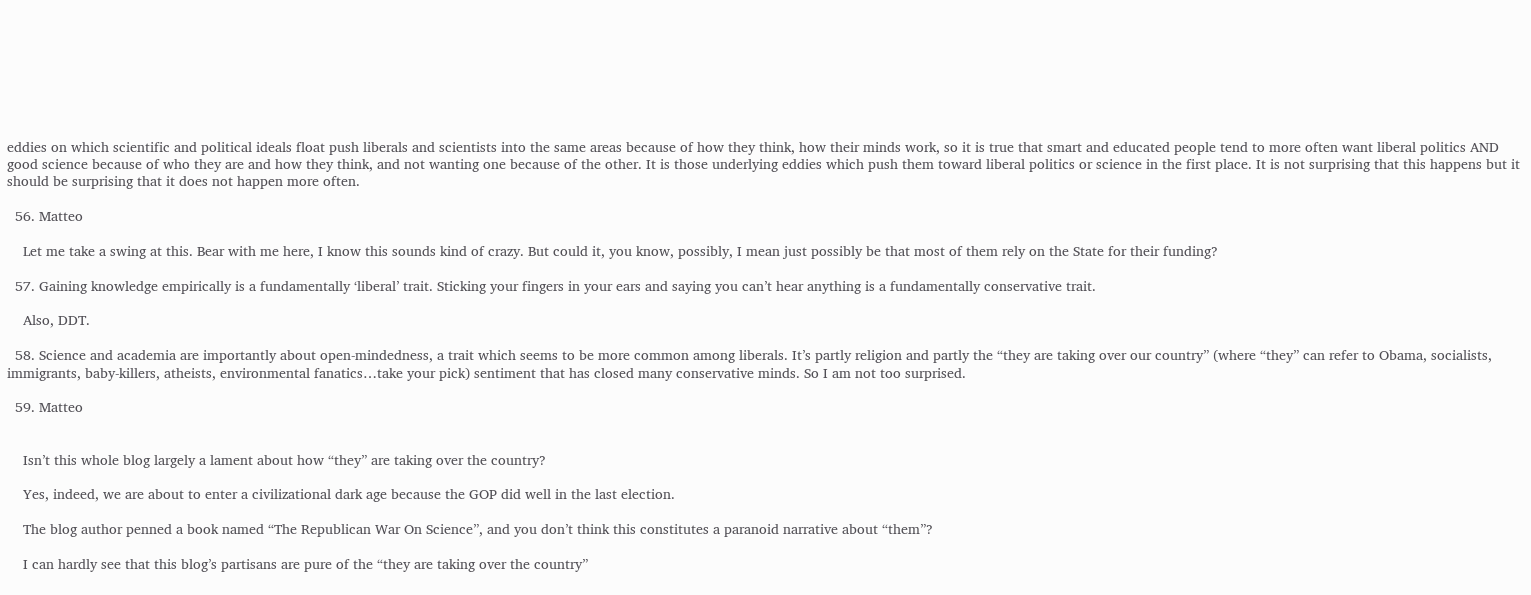eddies on which scientific and political ideals float push liberals and scientists into the same areas because of how they think, how their minds work, so it is true that smart and educated people tend to more often want liberal politics AND good science because of who they are and how they think, and not wanting one because of the other. It is those underlying eddies which push them toward liberal politics or science in the first place. It is not surprising that this happens but it should be surprising that it does not happen more often.

  56. Matteo

    Let me take a swing at this. Bear with me here, I know this sounds kind of crazy. But could it, you know, possibly, I mean just possibly be that most of them rely on the State for their funding?

  57. Gaining knowledge empirically is a fundamentally ‘liberal’ trait. Sticking your fingers in your ears and saying you can’t hear anything is a fundamentally conservative trait.

    Also, DDT.

  58. Science and academia are importantly about open-mindedness, a trait which seems to be more common among liberals. It’s partly religion and partly the “they are taking over our country” (where “they” can refer to Obama, socialists, immigrants, baby-killers, atheists, environmental fanatics…take your pick) sentiment that has closed many conservative minds. So I am not too surprised.

  59. Matteo


    Isn’t this whole blog largely a lament about how “they” are taking over the country?

    Yes, indeed, we are about to enter a civilizational dark age because the GOP did well in the last election.

    The blog author penned a book named “The Republican War On Science”, and you don’t think this constitutes a paranoid narrative about “them”?

    I can hardly see that this blog’s partisans are pure of the “they are taking over the country”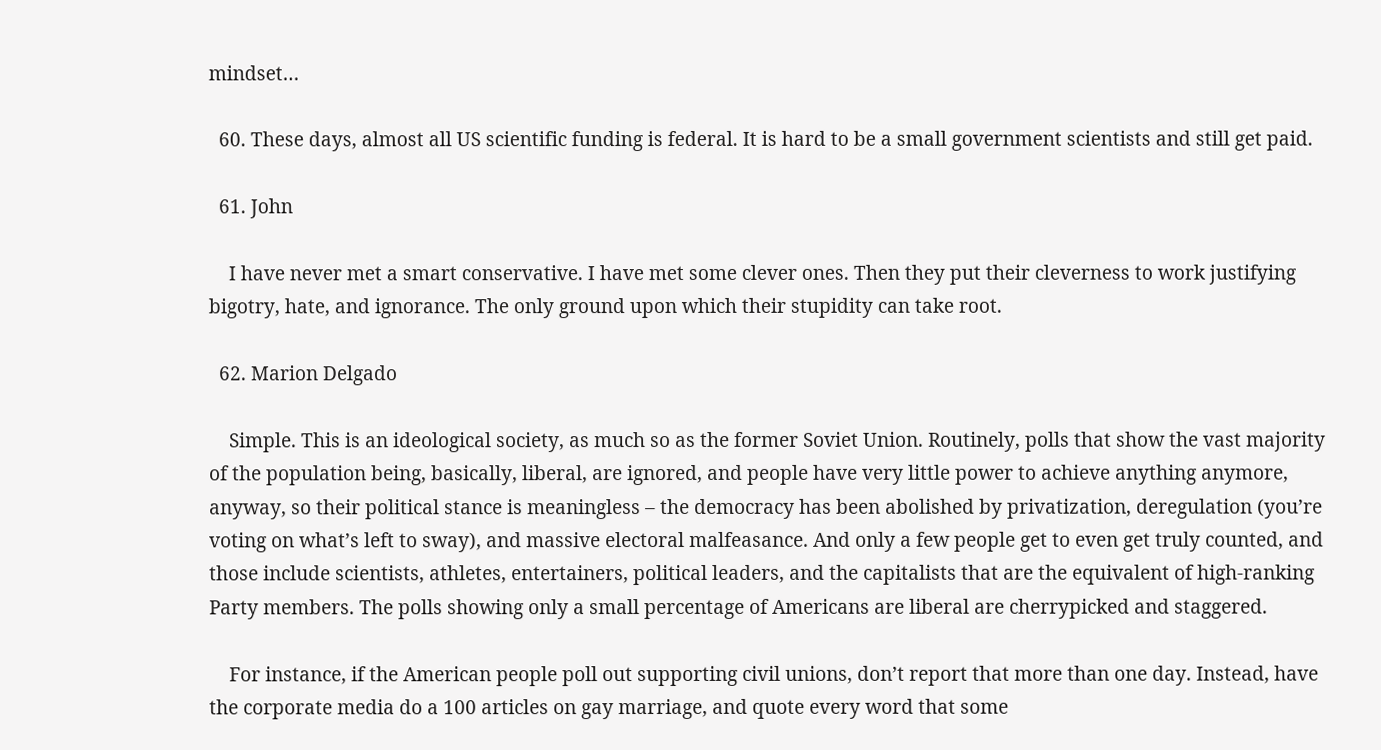mindset…

  60. These days, almost all US scientific funding is federal. It is hard to be a small government scientists and still get paid.

  61. John

    I have never met a smart conservative. I have met some clever ones. Then they put their cleverness to work justifying bigotry, hate, and ignorance. The only ground upon which their stupidity can take root.

  62. Marion Delgado

    Simple. This is an ideological society, as much so as the former Soviet Union. Routinely, polls that show the vast majority of the population being, basically, liberal, are ignored, and people have very little power to achieve anything anymore, anyway, so their political stance is meaningless – the democracy has been abolished by privatization, deregulation (you’re voting on what’s left to sway), and massive electoral malfeasance. And only a few people get to even get truly counted, and those include scientists, athletes, entertainers, political leaders, and the capitalists that are the equivalent of high-ranking Party members. The polls showing only a small percentage of Americans are liberal are cherrypicked and staggered.

    For instance, if the American people poll out supporting civil unions, don’t report that more than one day. Instead, have the corporate media do a 100 articles on gay marriage, and quote every word that some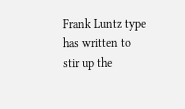Frank Luntz type has written to stir up the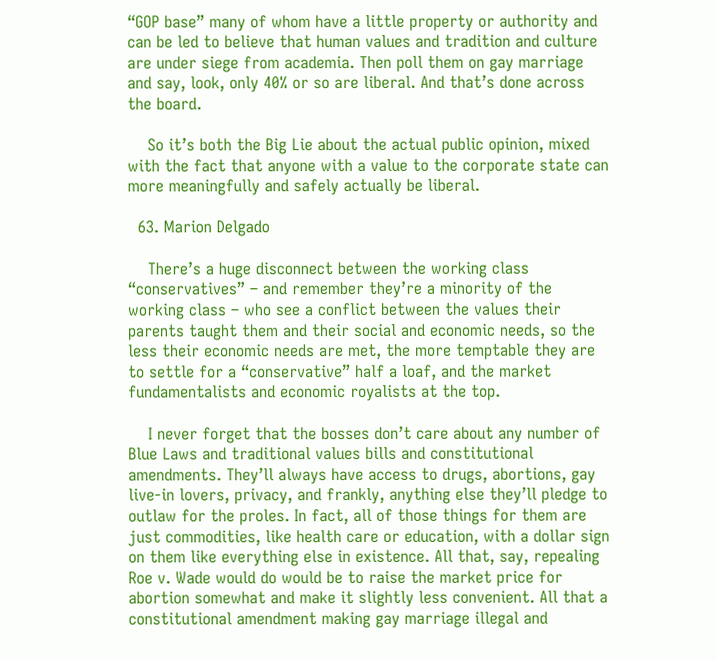“GOP base” many of whom have a little property or authority and can be led to believe that human values and tradition and culture are under siege from academia. Then poll them on gay marriage and say, look, only 40% or so are liberal. And that’s done across the board.

    So it’s both the Big Lie about the actual public opinion, mixed with the fact that anyone with a value to the corporate state can more meaningfully and safely actually be liberal.

  63. Marion Delgado

    There’s a huge disconnect between the working class “conservatives” – and remember they’re a minority of the working class – who see a conflict between the values their parents taught them and their social and economic needs, so the less their economic needs are met, the more temptable they are to settle for a “conservative” half a loaf, and the market fundamentalists and economic royalists at the top.

    I never forget that the bosses don’t care about any number of Blue Laws and traditional values bills and constitutional amendments. They’ll always have access to drugs, abortions, gay live-in lovers, privacy, and frankly, anything else they’ll pledge to outlaw for the proles. In fact, all of those things for them are just commodities, like health care or education, with a dollar sign on them like everything else in existence. All that, say, repealing Roe v. Wade would do would be to raise the market price for abortion somewhat and make it slightly less convenient. All that a constitutional amendment making gay marriage illegal and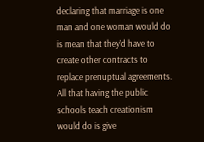declaring that marriage is one man and one woman would do is mean that they’d have to create other contracts to replace prenuptual agreements. All that having the public schools teach creationism would do is give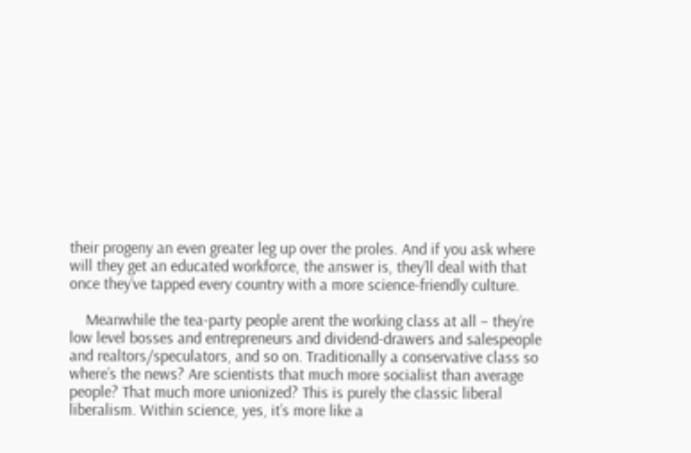their progeny an even greater leg up over the proles. And if you ask where will they get an educated workforce, the answer is, they’ll deal with that once they’ve tapped every country with a more science-friendly culture.

    Meanwhile the tea-party people arent the working class at all – they’re low level bosses and entrepreneurs and dividend-drawers and salespeople and realtors/speculators, and so on. Traditionally a conservative class so where’s the news? Are scientists that much more socialist than average people? That much more unionized? This is purely the classic liberal liberalism. Within science, yes, it’s more like a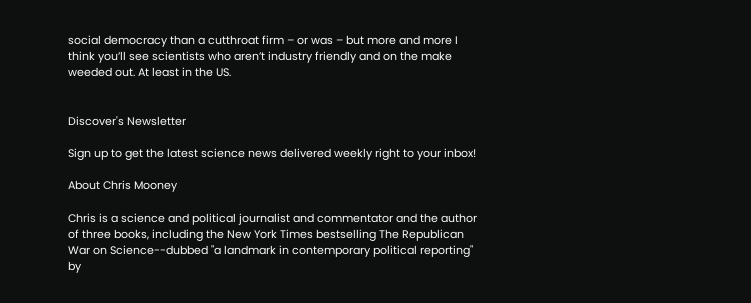social democracy than a cutthroat firm – or was – but more and more I think you’ll see scientists who aren’t industry friendly and on the make weeded out. At least in the US.


Discover's Newsletter

Sign up to get the latest science news delivered weekly right to your inbox!

About Chris Mooney

Chris is a science and political journalist and commentator and the author of three books, including the New York Times bestselling The Republican War on Science--dubbed "a landmark in contemporary political reporting" by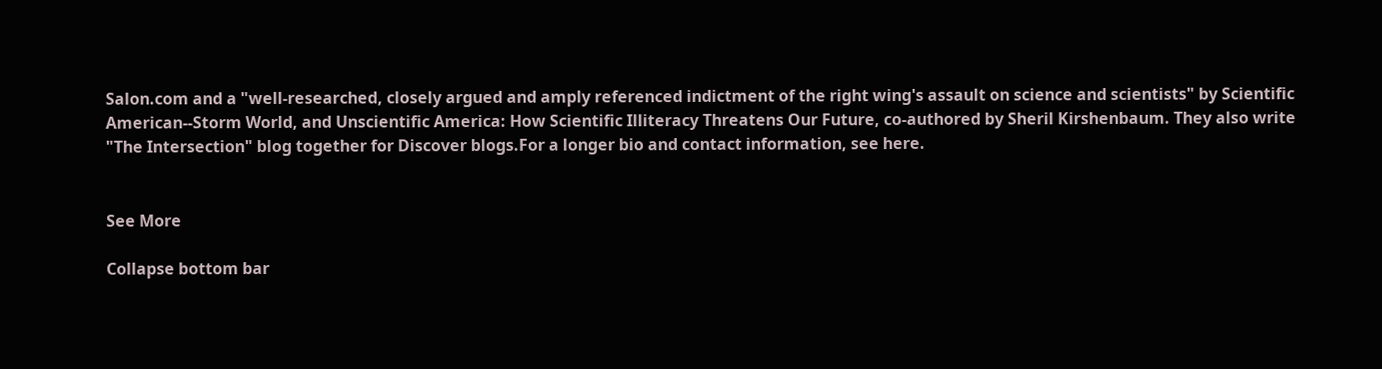Salon.com and a "well-researched, closely argued and amply referenced indictment of the right wing's assault on science and scientists" by Scientific American--Storm World, and Unscientific America: How Scientific Illiteracy Threatens Our Future, co-authored by Sheril Kirshenbaum. They also write "The Intersection" blog together for Discover blogs.For a longer bio and contact information, see here.


See More

Collapse bottom bar